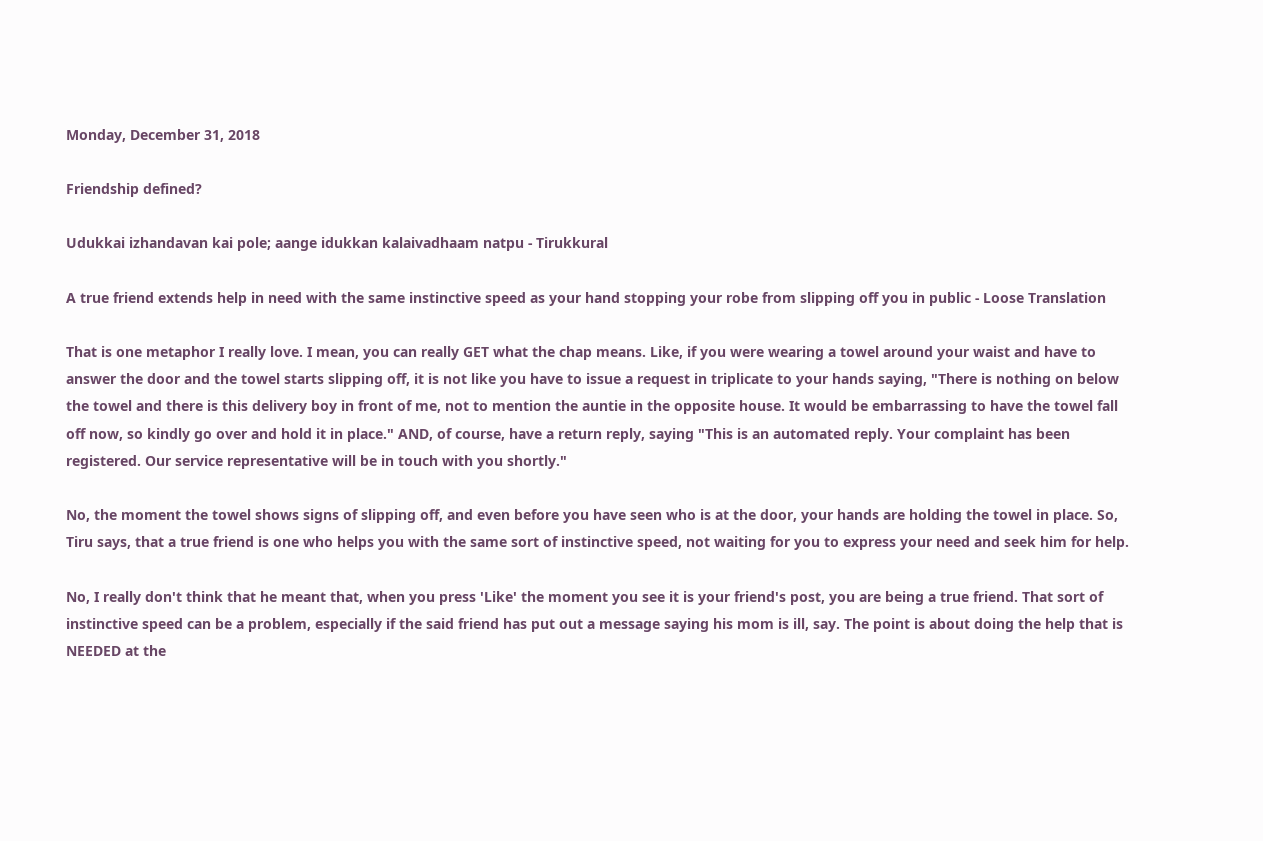Monday, December 31, 2018

Friendship defined?

Udukkai izhandavan kai pole; aange idukkan kalaivadhaam natpu - Tirukkural

A true friend extends help in need with the same instinctive speed as your hand stopping your robe from slipping off you in public - Loose Translation

That is one metaphor I really love. I mean, you can really GET what the chap means. Like, if you were wearing a towel around your waist and have to answer the door and the towel starts slipping off, it is not like you have to issue a request in triplicate to your hands saying, "There is nothing on below the towel and there is this delivery boy in front of me, not to mention the auntie in the opposite house. It would be embarrassing to have the towel fall off now, so kindly go over and hold it in place." AND, of course, have a return reply, saying "This is an automated reply. Your complaint has been registered. Our service representative will be in touch with you shortly."

No, the moment the towel shows signs of slipping off, and even before you have seen who is at the door, your hands are holding the towel in place. So, Tiru says, that a true friend is one who helps you with the same sort of instinctive speed, not waiting for you to express your need and seek him for help.

No, I really don't think that he meant that, when you press 'Like' the moment you see it is your friend's post, you are being a true friend. That sort of instinctive speed can be a problem, especially if the said friend has put out a message saying his mom is ill, say. The point is about doing the help that is NEEDED at the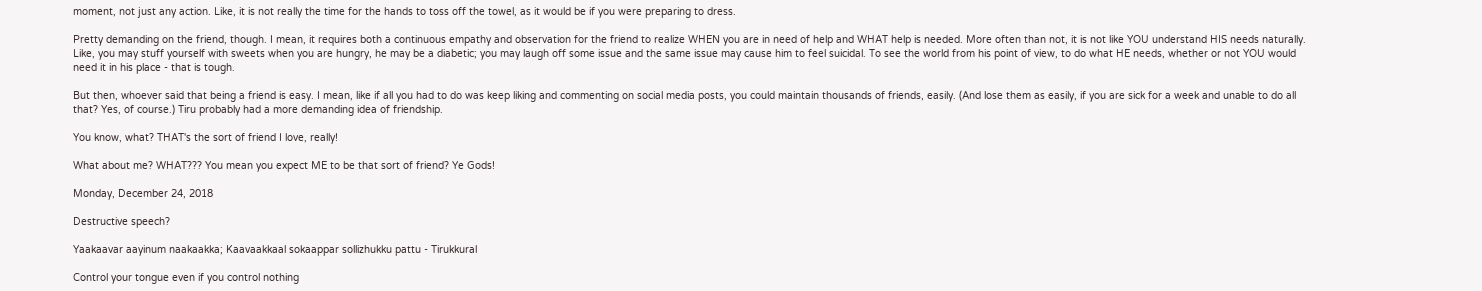moment, not just any action. Like, it is not really the time for the hands to toss off the towel, as it would be if you were preparing to dress.

Pretty demanding on the friend, though. I mean, it requires both a continuous empathy and observation for the friend to realize WHEN you are in need of help and WHAT help is needed. More often than not, it is not like YOU understand HIS needs naturally. Like, you may stuff yourself with sweets when you are hungry, he may be a diabetic; you may laugh off some issue and the same issue may cause him to feel suicidal. To see the world from his point of view, to do what HE needs, whether or not YOU would need it in his place - that is tough.

But then, whoever said that being a friend is easy. I mean, like if all you had to do was keep liking and commenting on social media posts, you could maintain thousands of friends, easily. (And lose them as easily, if you are sick for a week and unable to do all that? Yes, of course.) Tiru probably had a more demanding idea of friendship.

You know, what? THAT's the sort of friend I love, really!

What about me? WHAT??? You mean you expect ME to be that sort of friend? Ye Gods!

Monday, December 24, 2018

Destructive speech?

Yaakaavar aayinum naakaakka; Kaavaakkaal sokaappar sollizhukku pattu - Tirukkural

Control your tongue even if you control nothing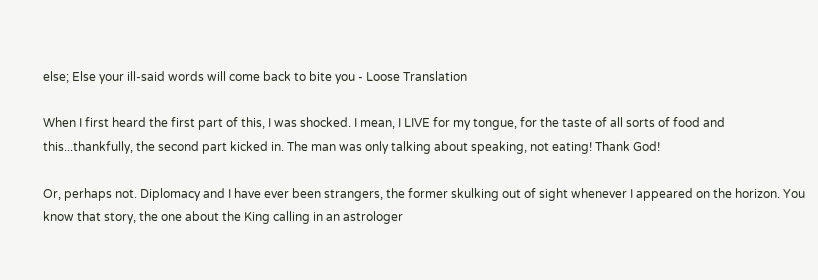else; Else your ill-said words will come back to bite you - Loose Translation

When I first heard the first part of this, I was shocked. I mean, I LIVE for my tongue, for the taste of all sorts of food and this...thankfully, the second part kicked in. The man was only talking about speaking, not eating! Thank God!

Or, perhaps not. Diplomacy and I have ever been strangers, the former skulking out of sight whenever I appeared on the horizon. You know that story, the one about the King calling in an astrologer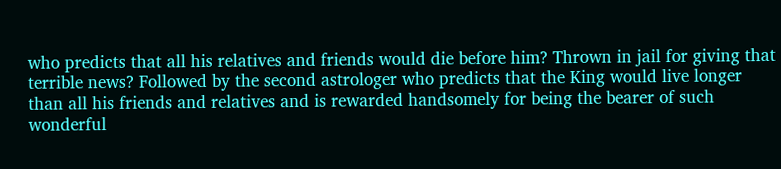who predicts that all his relatives and friends would die before him? Thrown in jail for giving that terrible news? Followed by the second astrologer who predicts that the King would live longer than all his friends and relatives and is rewarded handsomely for being the bearer of such wonderful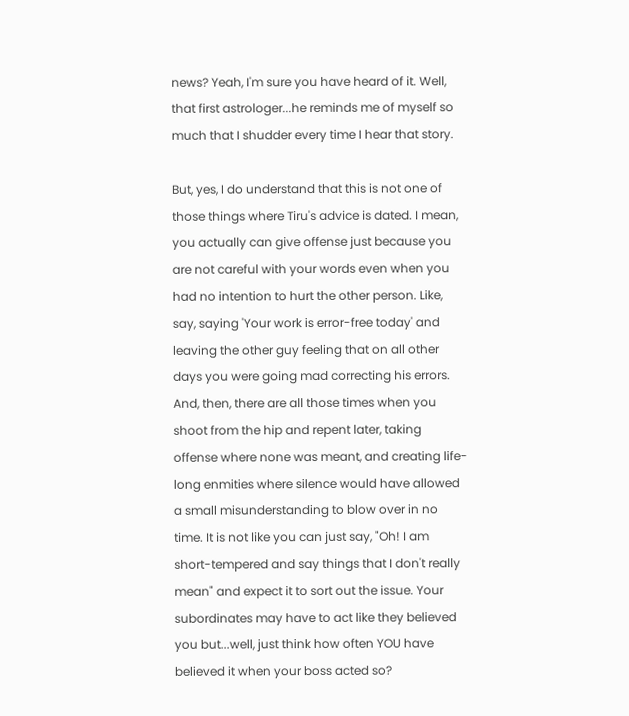news? Yeah, I'm sure you have heard of it. Well, that first astrologer...he reminds me of myself so much that I shudder every time I hear that story.

But, yes, I do understand that this is not one of those things where Tiru's advice is dated. I mean, you actually can give offense just because you are not careful with your words even when you had no intention to hurt the other person. Like, say, saying 'Your work is error-free today' and leaving the other guy feeling that on all other days you were going mad correcting his errors. And, then, there are all those times when you shoot from the hip and repent later, taking offense where none was meant, and creating life-long enmities where silence would have allowed a small misunderstanding to blow over in no time. It is not like you can just say, "Oh! I am short-tempered and say things that I don't really mean" and expect it to sort out the issue. Your subordinates may have to act like they believed you but...well, just think how often YOU have believed it when your boss acted so?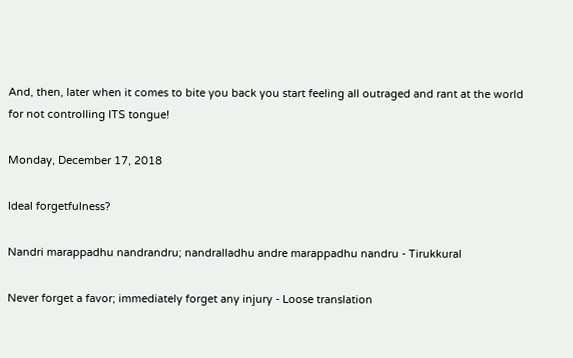And, then, later when it comes to bite you back you start feeling all outraged and rant at the world for not controlling ITS tongue!

Monday, December 17, 2018

Ideal forgetfulness?

Nandri marappadhu nandrandru; nandralladhu andre marappadhu nandru - Tirukkural

Never forget a favor; immediately forget any injury - Loose translation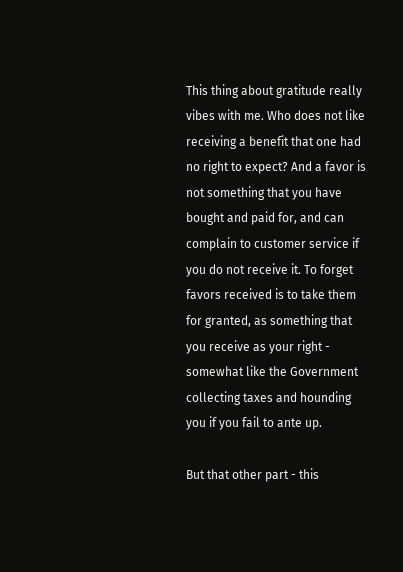This thing about gratitude really vibes with me. Who does not like receiving a benefit that one had no right to expect? And a favor is not something that you have bought and paid for, and can complain to customer service if you do not receive it. To forget favors received is to take them for granted, as something that you receive as your right - somewhat like the Government collecting taxes and hounding you if you fail to ante up.

But that other part - this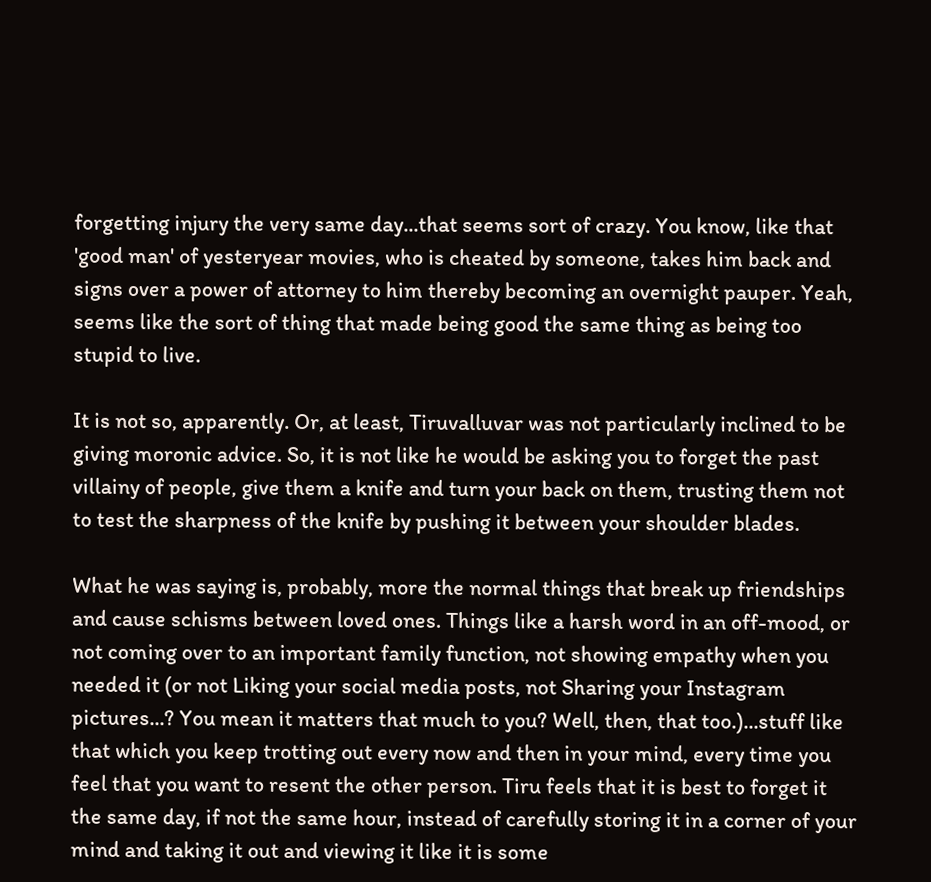forgetting injury the very same day...that seems sort of crazy. You know, like that 'good man' of yesteryear movies, who is cheated by someone, takes him back and signs over a power of attorney to him thereby becoming an overnight pauper. Yeah, seems like the sort of thing that made being good the same thing as being too stupid to live.

It is not so, apparently. Or, at least, Tiruvalluvar was not particularly inclined to be giving moronic advice. So, it is not like he would be asking you to forget the past villainy of people, give them a knife and turn your back on them, trusting them not to test the sharpness of the knife by pushing it between your shoulder blades.

What he was saying is, probably, more the normal things that break up friendships and cause schisms between loved ones. Things like a harsh word in an off-mood, or not coming over to an important family function, not showing empathy when you needed it (or not Liking your social media posts, not Sharing your Instagram pictures...? You mean it matters that much to you? Well, then, that too.)...stuff like that which you keep trotting out every now and then in your mind, every time you feel that you want to resent the other person. Tiru feels that it is best to forget it the same day, if not the same hour, instead of carefully storing it in a corner of your mind and taking it out and viewing it like it is some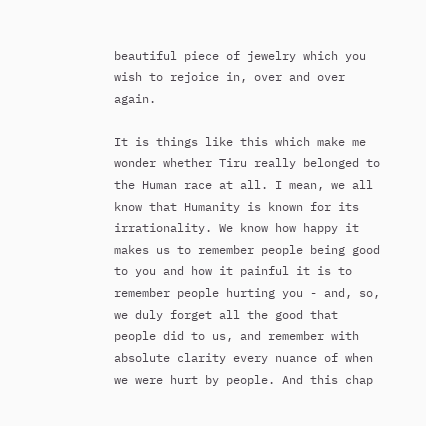beautiful piece of jewelry which you wish to rejoice in, over and over again.

It is things like this which make me wonder whether Tiru really belonged to the Human race at all. I mean, we all know that Humanity is known for its irrationality. We know how happy it makes us to remember people being good to you and how it painful it is to remember people hurting you - and, so, we duly forget all the good that people did to us, and remember with absolute clarity every nuance of when we were hurt by people. And this chap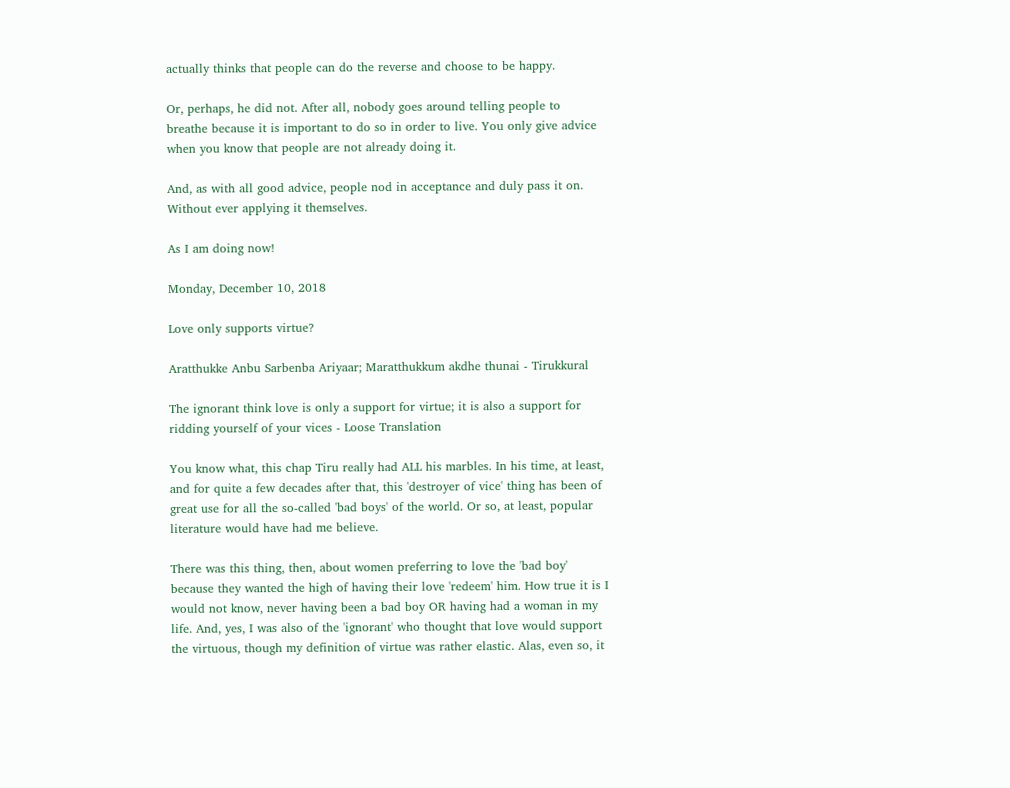actually thinks that people can do the reverse and choose to be happy.

Or, perhaps, he did not. After all, nobody goes around telling people to breathe because it is important to do so in order to live. You only give advice when you know that people are not already doing it.

And, as with all good advice, people nod in acceptance and duly pass it on. Without ever applying it themselves.

As I am doing now!

Monday, December 10, 2018

Love only supports virtue?

Aratthukke Anbu Sarbenba Ariyaar; Maratthukkum akdhe thunai - Tirukkural

The ignorant think love is only a support for virtue; it is also a support for ridding yourself of your vices - Loose Translation

You know what, this chap Tiru really had ALL his marbles. In his time, at least, and for quite a few decades after that, this 'destroyer of vice' thing has been of great use for all the so-called 'bad boys' of the world. Or so, at least, popular literature would have had me believe.

There was this thing, then, about women preferring to love the 'bad boy' because they wanted the high of having their love 'redeem' him. How true it is I would not know, never having been a bad boy OR having had a woman in my life. And, yes, I was also of the 'ignorant' who thought that love would support the virtuous, though my definition of virtue was rather elastic. Alas, even so, it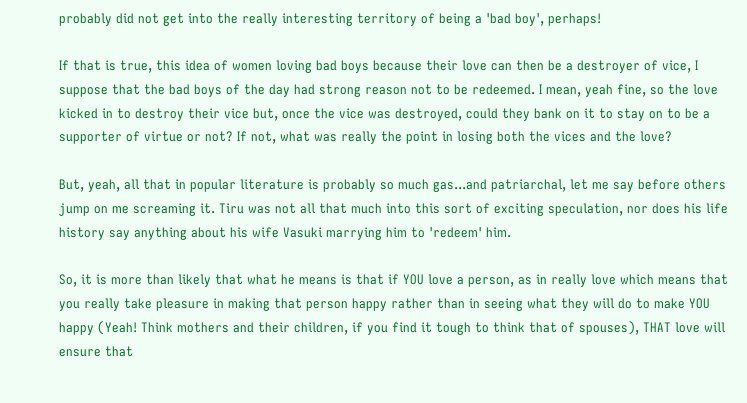probably did not get into the really interesting territory of being a 'bad boy', perhaps!

If that is true, this idea of women loving bad boys because their love can then be a destroyer of vice, I suppose that the bad boys of the day had strong reason not to be redeemed. I mean, yeah fine, so the love kicked in to destroy their vice but, once the vice was destroyed, could they bank on it to stay on to be a supporter of virtue or not? If not, what was really the point in losing both the vices and the love?

But, yeah, all that in popular literature is probably so much gas...and patriarchal, let me say before others jump on me screaming it. Tiru was not all that much into this sort of exciting speculation, nor does his life history say anything about his wife Vasuki marrying him to 'redeem' him.

So, it is more than likely that what he means is that if YOU love a person, as in really love which means that you really take pleasure in making that person happy rather than in seeing what they will do to make YOU happy (Yeah! Think mothers and their children, if you find it tough to think that of spouses), THAT love will ensure that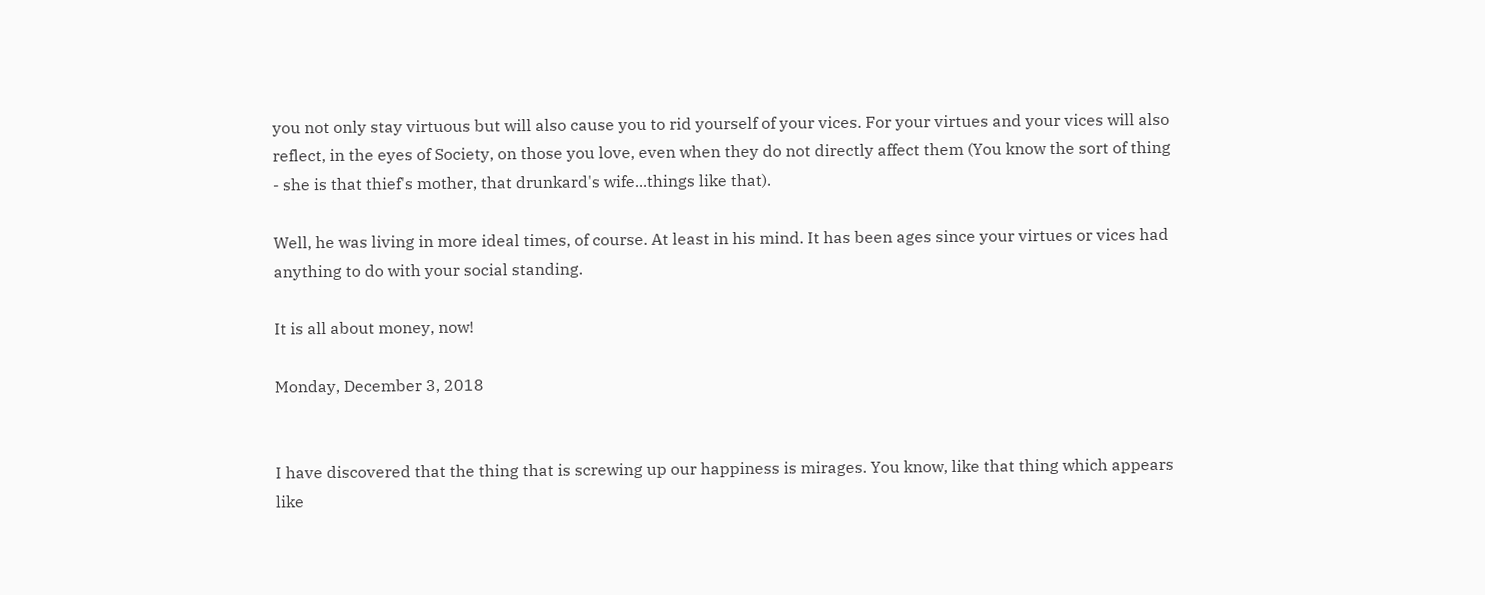you not only stay virtuous but will also cause you to rid yourself of your vices. For your virtues and your vices will also reflect, in the eyes of Society, on those you love, even when they do not directly affect them (You know the sort of thing - she is that thief's mother, that drunkard's wife...things like that).

Well, he was living in more ideal times, of course. At least in his mind. It has been ages since your virtues or vices had anything to do with your social standing.

It is all about money, now!

Monday, December 3, 2018


I have discovered that the thing that is screwing up our happiness is mirages. You know, like that thing which appears like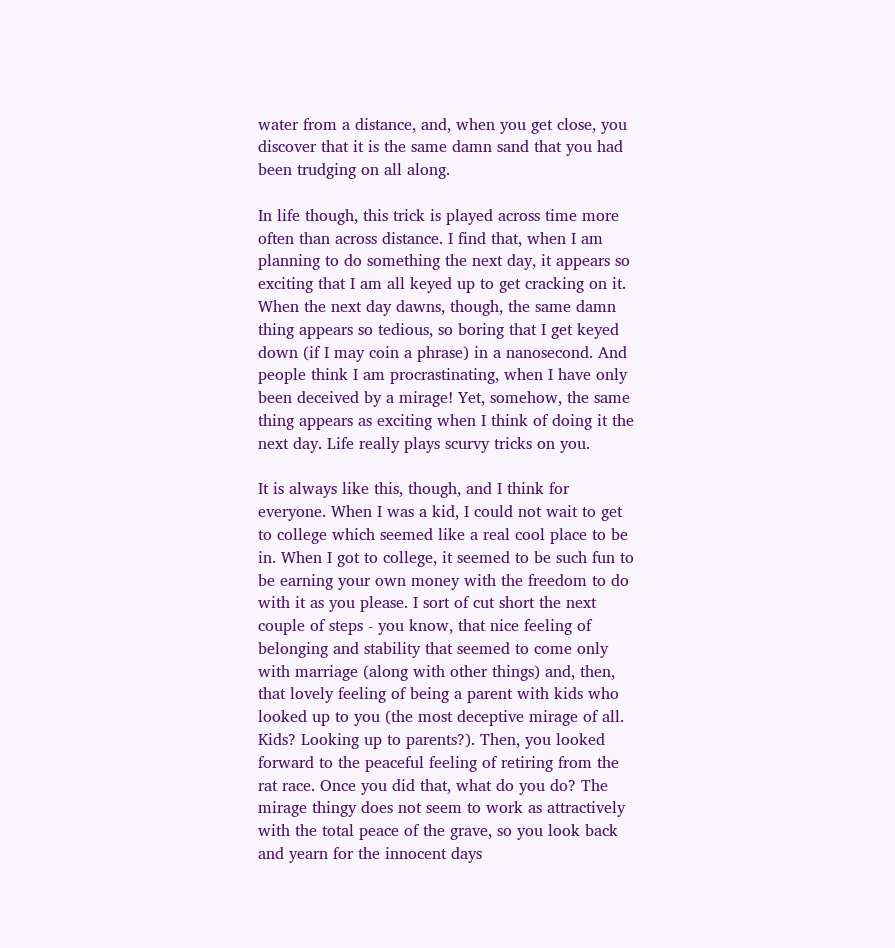water from a distance, and, when you get close, you discover that it is the same damn sand that you had been trudging on all along.

In life though, this trick is played across time more often than across distance. I find that, when I am planning to do something the next day, it appears so exciting that I am all keyed up to get cracking on it. When the next day dawns, though, the same damn thing appears so tedious, so boring that I get keyed down (if I may coin a phrase) in a nanosecond. And people think I am procrastinating, when I have only been deceived by a mirage! Yet, somehow, the same thing appears as exciting when I think of doing it the next day. Life really plays scurvy tricks on you.

It is always like this, though, and I think for everyone. When I was a kid, I could not wait to get to college which seemed like a real cool place to be in. When I got to college, it seemed to be such fun to be earning your own money with the freedom to do with it as you please. I sort of cut short the next couple of steps - you know, that nice feeling of belonging and stability that seemed to come only with marriage (along with other things) and, then, that lovely feeling of being a parent with kids who looked up to you (the most deceptive mirage of all. Kids? Looking up to parents?). Then, you looked forward to the peaceful feeling of retiring from the rat race. Once you did that, what do you do? The mirage thingy does not seem to work as attractively with the total peace of the grave, so you look back and yearn for the innocent days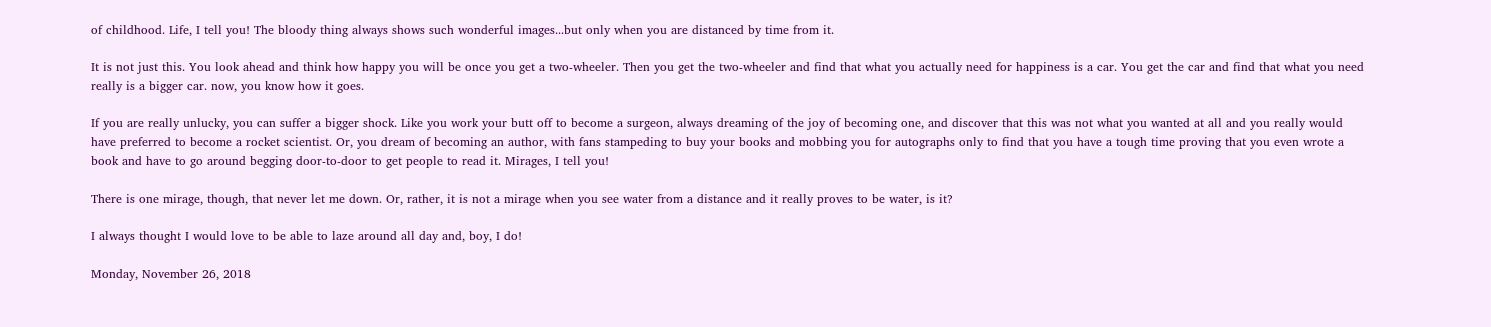of childhood. Life, I tell you! The bloody thing always shows such wonderful images...but only when you are distanced by time from it.

It is not just this. You look ahead and think how happy you will be once you get a two-wheeler. Then you get the two-wheeler and find that what you actually need for happiness is a car. You get the car and find that what you need really is a bigger car. now, you know how it goes.

If you are really unlucky, you can suffer a bigger shock. Like you work your butt off to become a surgeon, always dreaming of the joy of becoming one, and discover that this was not what you wanted at all and you really would have preferred to become a rocket scientist. Or, you dream of becoming an author, with fans stampeding to buy your books and mobbing you for autographs only to find that you have a tough time proving that you even wrote a book and have to go around begging door-to-door to get people to read it. Mirages, I tell you!

There is one mirage, though, that never let me down. Or, rather, it is not a mirage when you see water from a distance and it really proves to be water, is it?

I always thought I would love to be able to laze around all day and, boy, I do!

Monday, November 26, 2018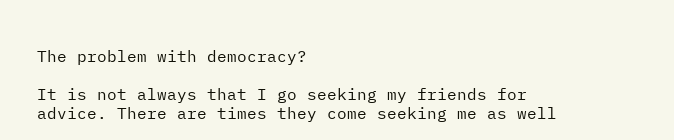The problem with democracy?

It is not always that I go seeking my friends for advice. There are times they come seeking me as well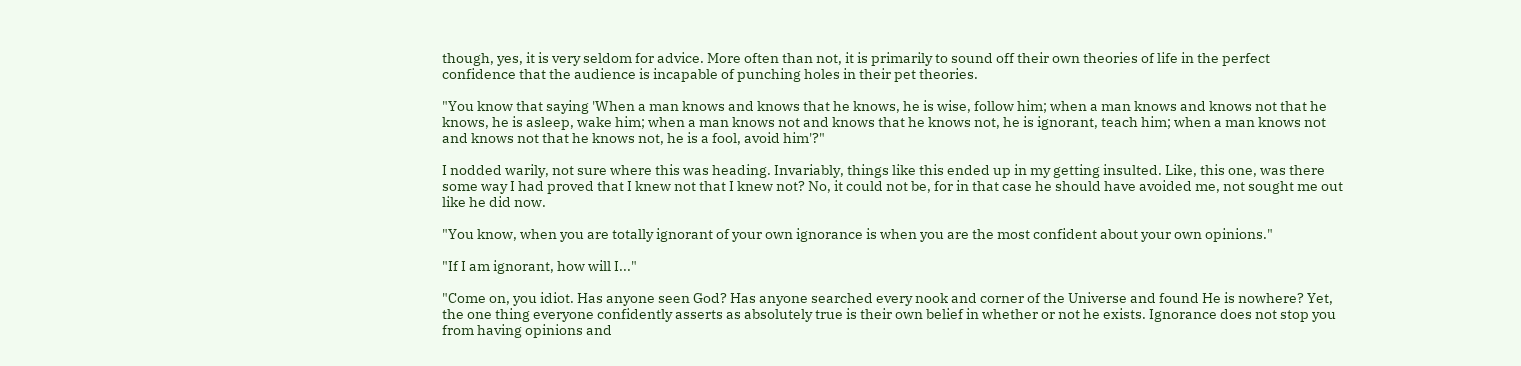though, yes, it is very seldom for advice. More often than not, it is primarily to sound off their own theories of life in the perfect confidence that the audience is incapable of punching holes in their pet theories.

"You know that saying 'When a man knows and knows that he knows, he is wise, follow him; when a man knows and knows not that he knows, he is asleep, wake him; when a man knows not and knows that he knows not, he is ignorant, teach him; when a man knows not and knows not that he knows not, he is a fool, avoid him'?"

I nodded warily, not sure where this was heading. Invariably, things like this ended up in my getting insulted. Like, this one, was there some way I had proved that I knew not that I knew not? No, it could not be, for in that case he should have avoided me, not sought me out like he did now.

"You know, when you are totally ignorant of your own ignorance is when you are the most confident about your own opinions."

"If I am ignorant, how will I..."

"Come on, you idiot. Has anyone seen God? Has anyone searched every nook and corner of the Universe and found He is nowhere? Yet, the one thing everyone confidently asserts as absolutely true is their own belief in whether or not he exists. Ignorance does not stop you from having opinions and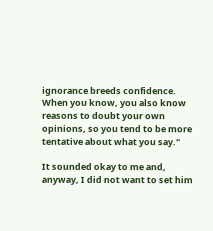ignorance breeds confidence. When you know, you also know reasons to doubt your own opinions, so you tend to be more tentative about what you say."

It sounded okay to me and, anyway, I did not want to set him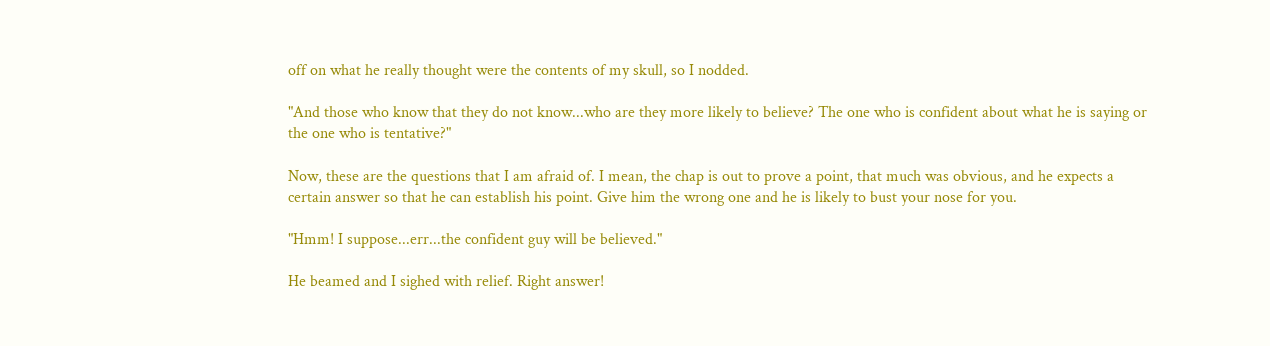off on what he really thought were the contents of my skull, so I nodded.

"And those who know that they do not know...who are they more likely to believe? The one who is confident about what he is saying or the one who is tentative?"

Now, these are the questions that I am afraid of. I mean, the chap is out to prove a point, that much was obvious, and he expects a certain answer so that he can establish his point. Give him the wrong one and he is likely to bust your nose for you.

"Hmm! I suppose...err...the confident guy will be believed."

He beamed and I sighed with relief. Right answer!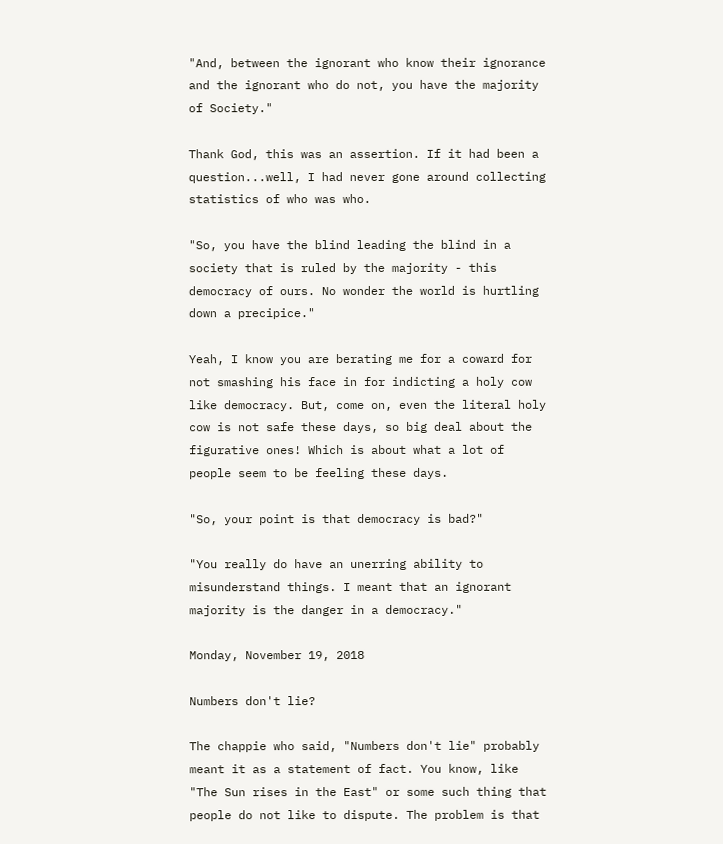"And, between the ignorant who know their ignorance and the ignorant who do not, you have the majority of Society."

Thank God, this was an assertion. If it had been a question...well, I had never gone around collecting statistics of who was who.

"So, you have the blind leading the blind in a society that is ruled by the majority - this democracy of ours. No wonder the world is hurtling down a precipice."

Yeah, I know you are berating me for a coward for not smashing his face in for indicting a holy cow like democracy. But, come on, even the literal holy cow is not safe these days, so big deal about the figurative ones! Which is about what a lot of people seem to be feeling these days.

"So, your point is that democracy is bad?"

"You really do have an unerring ability to misunderstand things. I meant that an ignorant majority is the danger in a democracy."

Monday, November 19, 2018

Numbers don't lie?

The chappie who said, "Numbers don't lie" probably meant it as a statement of fact. You know, like "The Sun rises in the East" or some such thing that people do not like to dispute. The problem is that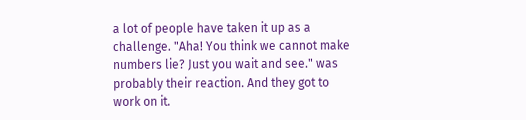a lot of people have taken it up as a challenge. "Aha! You think we cannot make numbers lie? Just you wait and see." was probably their reaction. And they got to work on it.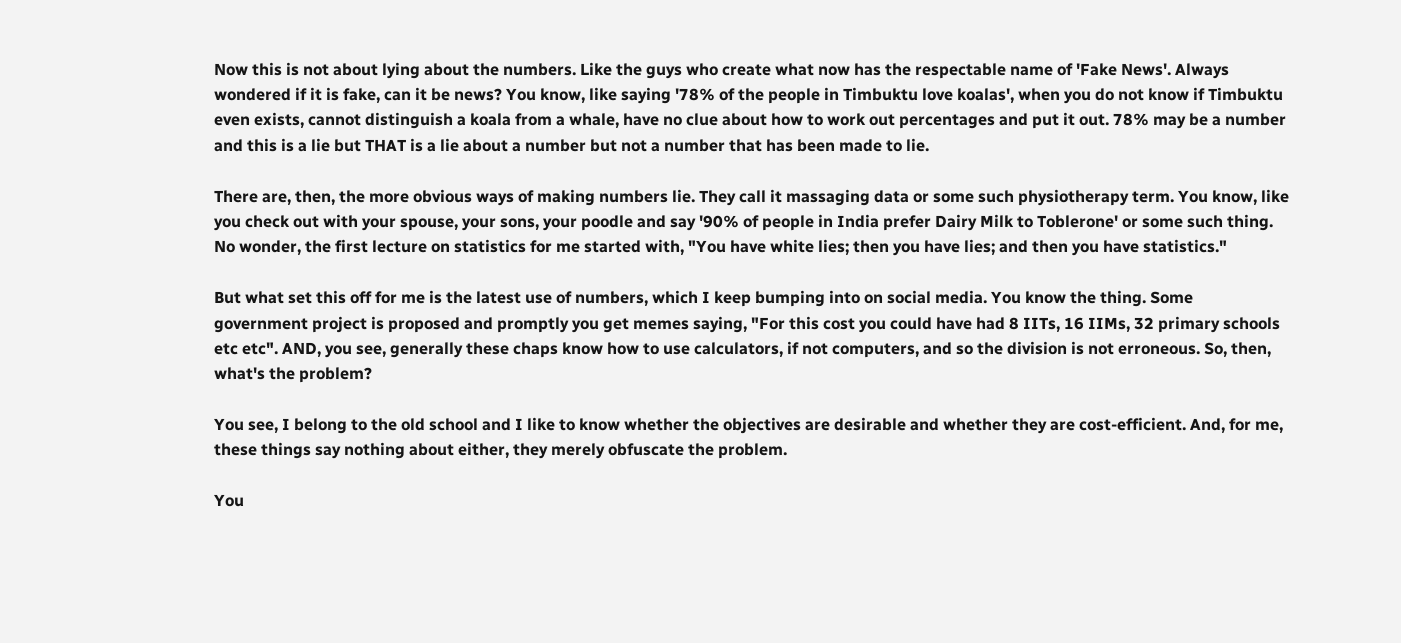Now this is not about lying about the numbers. Like the guys who create what now has the respectable name of 'Fake News'. Always wondered if it is fake, can it be news? You know, like saying '78% of the people in Timbuktu love koalas', when you do not know if Timbuktu even exists, cannot distinguish a koala from a whale, have no clue about how to work out percentages and put it out. 78% may be a number and this is a lie but THAT is a lie about a number but not a number that has been made to lie.

There are, then, the more obvious ways of making numbers lie. They call it massaging data or some such physiotherapy term. You know, like you check out with your spouse, your sons, your poodle and say '90% of people in India prefer Dairy Milk to Toblerone' or some such thing. No wonder, the first lecture on statistics for me started with, "You have white lies; then you have lies; and then you have statistics."

But what set this off for me is the latest use of numbers, which I keep bumping into on social media. You know the thing. Some government project is proposed and promptly you get memes saying, "For this cost you could have had 8 IITs, 16 IIMs, 32 primary schools etc etc". AND, you see, generally these chaps know how to use calculators, if not computers, and so the division is not erroneous. So, then, what's the problem?

You see, I belong to the old school and I like to know whether the objectives are desirable and whether they are cost-efficient. And, for me, these things say nothing about either, they merely obfuscate the problem.

You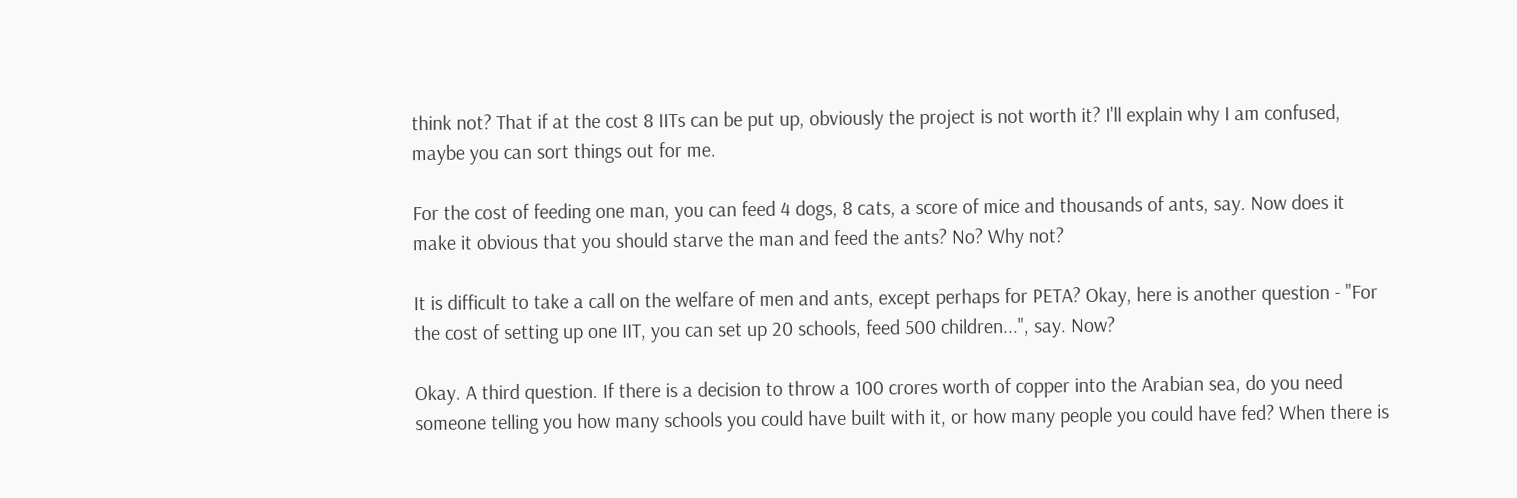think not? That if at the cost 8 IITs can be put up, obviously the project is not worth it? I'll explain why I am confused, maybe you can sort things out for me.

For the cost of feeding one man, you can feed 4 dogs, 8 cats, a score of mice and thousands of ants, say. Now does it make it obvious that you should starve the man and feed the ants? No? Why not?

It is difficult to take a call on the welfare of men and ants, except perhaps for PETA? Okay, here is another question - "For the cost of setting up one IIT, you can set up 20 schools, feed 500 children...", say. Now?

Okay. A third question. If there is a decision to throw a 100 crores worth of copper into the Arabian sea, do you need someone telling you how many schools you could have built with it, or how many people you could have fed? When there is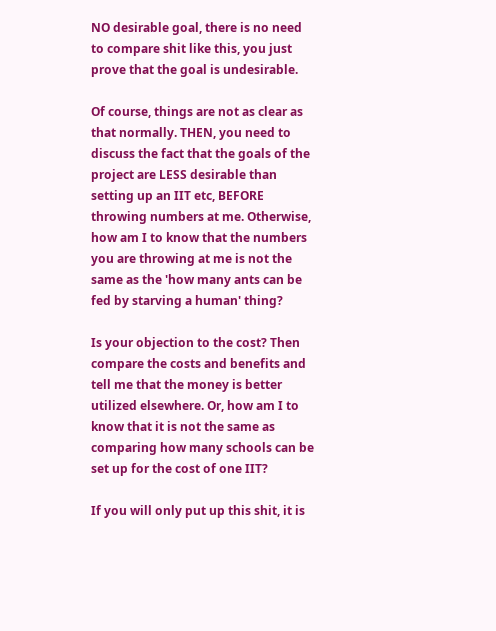NO desirable goal, there is no need to compare shit like this, you just prove that the goal is undesirable.

Of course, things are not as clear as that normally. THEN, you need to discuss the fact that the goals of the project are LESS desirable than setting up an IIT etc, BEFORE throwing numbers at me. Otherwise, how am I to know that the numbers you are throwing at me is not the same as the 'how many ants can be fed by starving a human' thing?

Is your objection to the cost? Then compare the costs and benefits and tell me that the money is better utilized elsewhere. Or, how am I to know that it is not the same as comparing how many schools can be set up for the cost of one IIT?

If you will only put up this shit, it is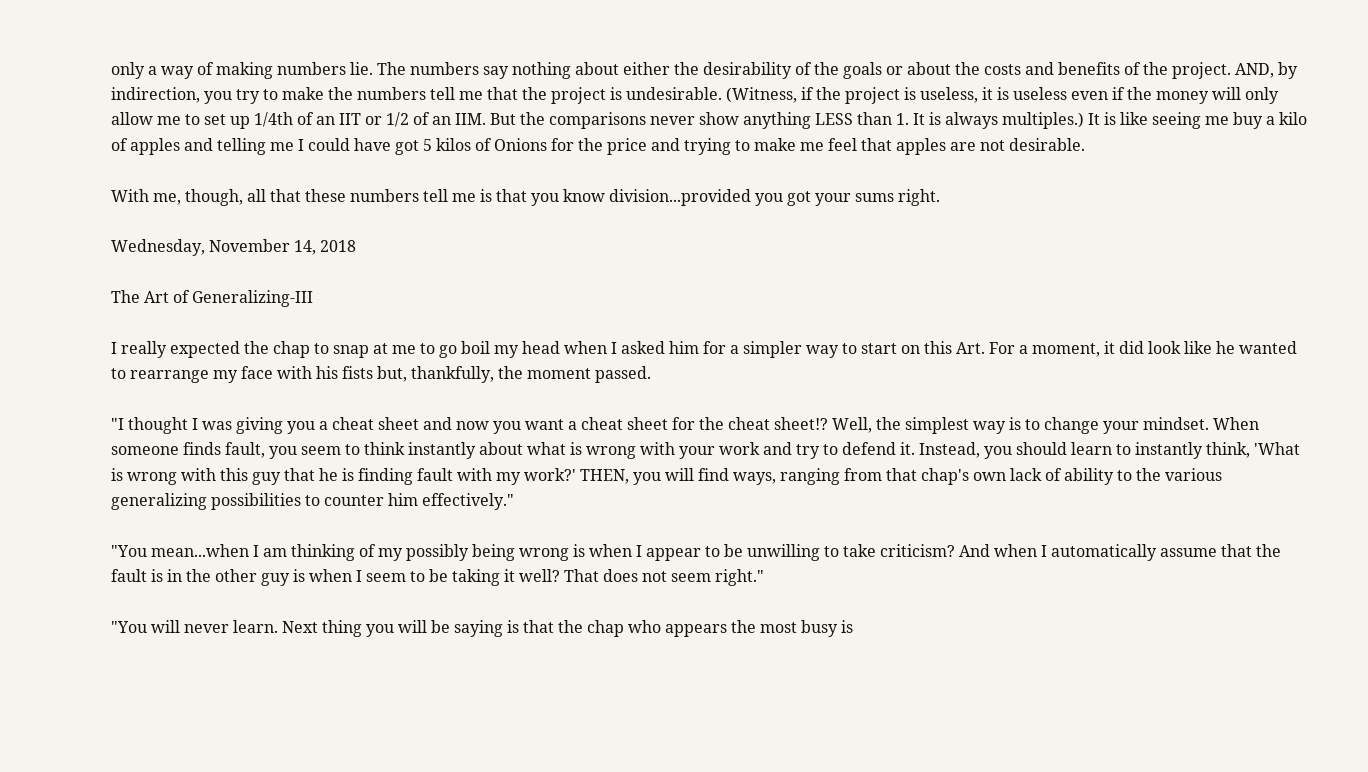only a way of making numbers lie. The numbers say nothing about either the desirability of the goals or about the costs and benefits of the project. AND, by indirection, you try to make the numbers tell me that the project is undesirable. (Witness, if the project is useless, it is useless even if the money will only allow me to set up 1/4th of an IIT or 1/2 of an IIM. But the comparisons never show anything LESS than 1. It is always multiples.) It is like seeing me buy a kilo of apples and telling me I could have got 5 kilos of Onions for the price and trying to make me feel that apples are not desirable.

With me, though, all that these numbers tell me is that you know division...provided you got your sums right.

Wednesday, November 14, 2018

The Art of Generalizing-III

I really expected the chap to snap at me to go boil my head when I asked him for a simpler way to start on this Art. For a moment, it did look like he wanted to rearrange my face with his fists but, thankfully, the moment passed.

"I thought I was giving you a cheat sheet and now you want a cheat sheet for the cheat sheet!? Well, the simplest way is to change your mindset. When someone finds fault, you seem to think instantly about what is wrong with your work and try to defend it. Instead, you should learn to instantly think, 'What is wrong with this guy that he is finding fault with my work?' THEN, you will find ways, ranging from that chap's own lack of ability to the various generalizing possibilities to counter him effectively."

"You mean...when I am thinking of my possibly being wrong is when I appear to be unwilling to take criticism? And when I automatically assume that the fault is in the other guy is when I seem to be taking it well? That does not seem right."

"You will never learn. Next thing you will be saying is that the chap who appears the most busy is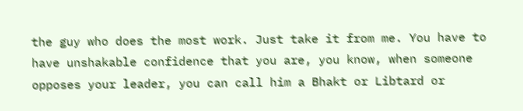the guy who does the most work. Just take it from me. You have to have unshakable confidence that you are, you know, when someone opposes your leader, you can call him a Bhakt or Libtard or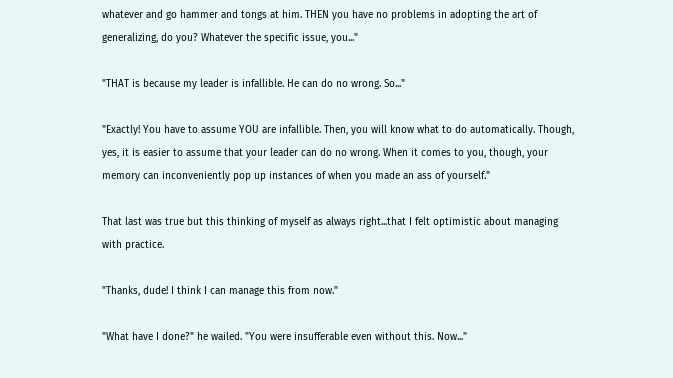whatever and go hammer and tongs at him. THEN you have no problems in adopting the art of generalizing, do you? Whatever the specific issue, you..."

"THAT is because my leader is infallible. He can do no wrong. So..."

"Exactly! You have to assume YOU are infallible. Then, you will know what to do automatically. Though, yes, it is easier to assume that your leader can do no wrong. When it comes to you, though, your memory can inconveniently pop up instances of when you made an ass of yourself."

That last was true but this thinking of myself as always right...that I felt optimistic about managing with practice.

"Thanks, dude! I think I can manage this from now."

"What have I done?" he wailed. "You were insufferable even without this. Now..."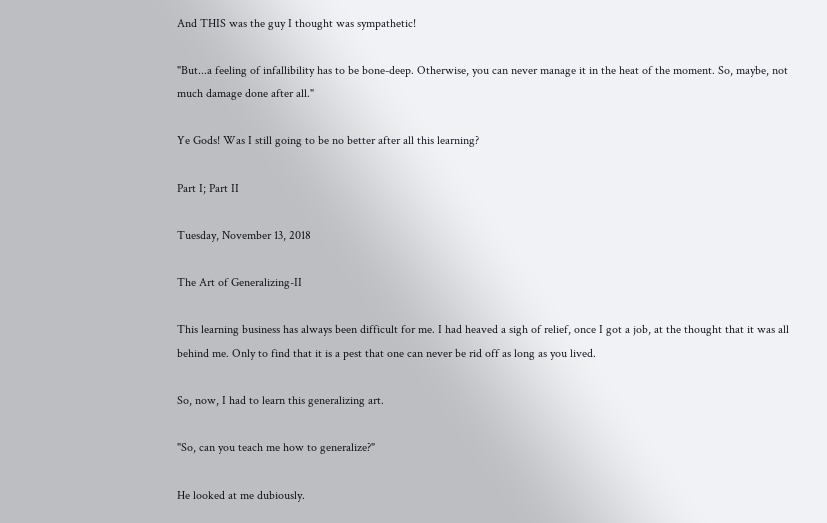And THIS was the guy I thought was sympathetic!

"But...a feeling of infallibility has to be bone-deep. Otherwise, you can never manage it in the heat of the moment. So, maybe, not much damage done after all."

Ye Gods! Was I still going to be no better after all this learning?

Part I; Part II

Tuesday, November 13, 2018

The Art of Generalizing-II

This learning business has always been difficult for me. I had heaved a sigh of relief, once I got a job, at the thought that it was all behind me. Only to find that it is a pest that one can never be rid off as long as you lived.

So, now, I had to learn this generalizing art.

"So, can you teach me how to generalize?"

He looked at me dubiously.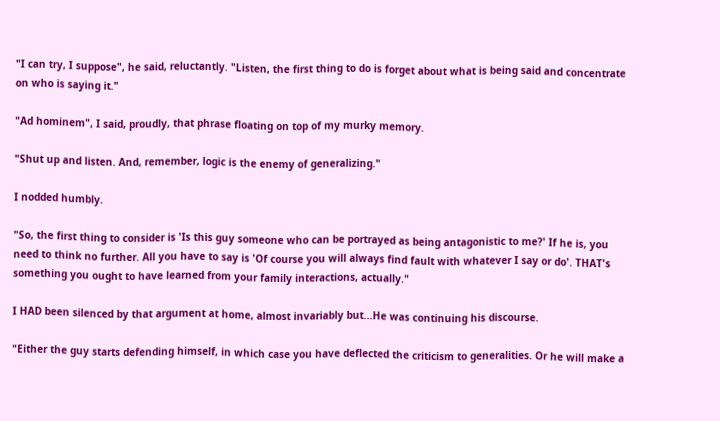"I can try, I suppose", he said, reluctantly. "Listen, the first thing to do is forget about what is being said and concentrate on who is saying it."

"Ad hominem", I said, proudly, that phrase floating on top of my murky memory.

"Shut up and listen. And, remember, logic is the enemy of generalizing."

I nodded humbly.

"So, the first thing to consider is 'Is this guy someone who can be portrayed as being antagonistic to me?' If he is, you need to think no further. All you have to say is 'Of course you will always find fault with whatever I say or do'. THAT's something you ought to have learned from your family interactions, actually."

I HAD been silenced by that argument at home, almost invariably but...He was continuing his discourse.

"Either the guy starts defending himself, in which case you have deflected the criticism to generalities. Or he will make a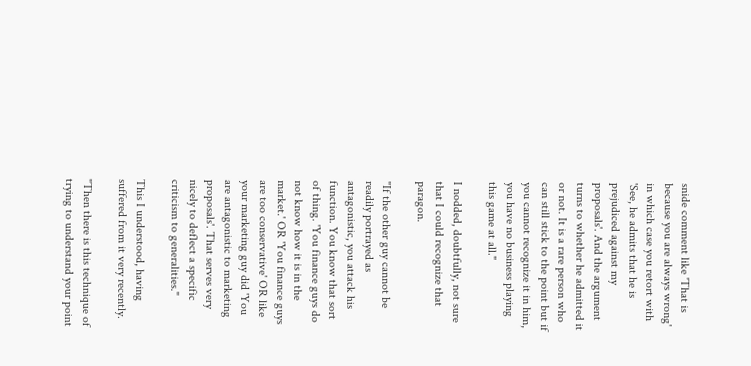snide comment like 'That is because you are always wrong' in which case you retort with 'See, he admits that he is prejudiced against my proposals'. And the argument turns to whether he admitted it or not. It is a rare person who can still stick to the point but if you cannot recognize it in him, you have no business playing this game at all."

I nodded, doubtfully, not sure that I could recognize that paragon.

"If the other guy cannot be readily portrayed as antagonistic, you attack his function. You know that sort of thing. 'You finance guys do not know how it is in the market.' OR 'You finance guys are too conservative' OR like your marketing guy did 'You are antagonistic to marketing proposals'. That serves very nicely to deflect a specific criticism to generalities."

This I understood, having suffered from it very recently.

"Then there is this technique of trying to understand your point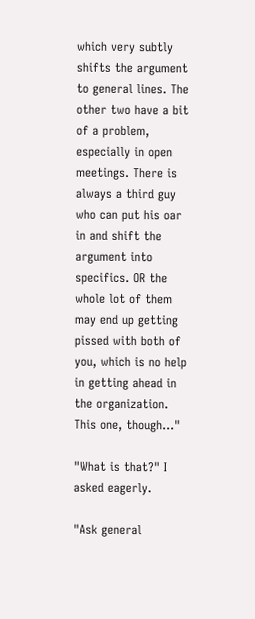which very subtly shifts the argument to general lines. The other two have a bit of a problem, especially in open meetings. There is always a third guy who can put his oar in and shift the argument into specifics. OR the whole lot of them may end up getting pissed with both of you, which is no help in getting ahead in the organization. This one, though..."

"What is that?" I asked eagerly.

"Ask general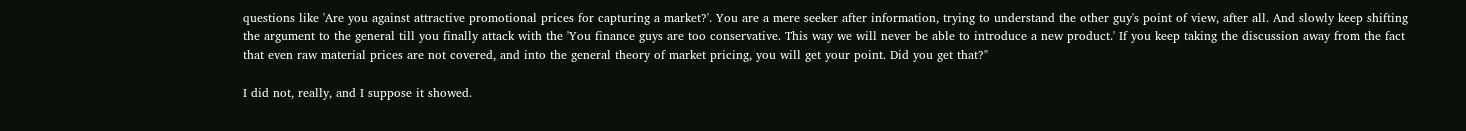questions like 'Are you against attractive promotional prices for capturing a market?'. You are a mere seeker after information, trying to understand the other guy's point of view, after all. And slowly keep shifting the argument to the general till you finally attack with the 'You finance guys are too conservative. This way we will never be able to introduce a new product.' If you keep taking the discussion away from the fact that even raw material prices are not covered, and into the general theory of market pricing, you will get your point. Did you get that?"

I did not, really, and I suppose it showed.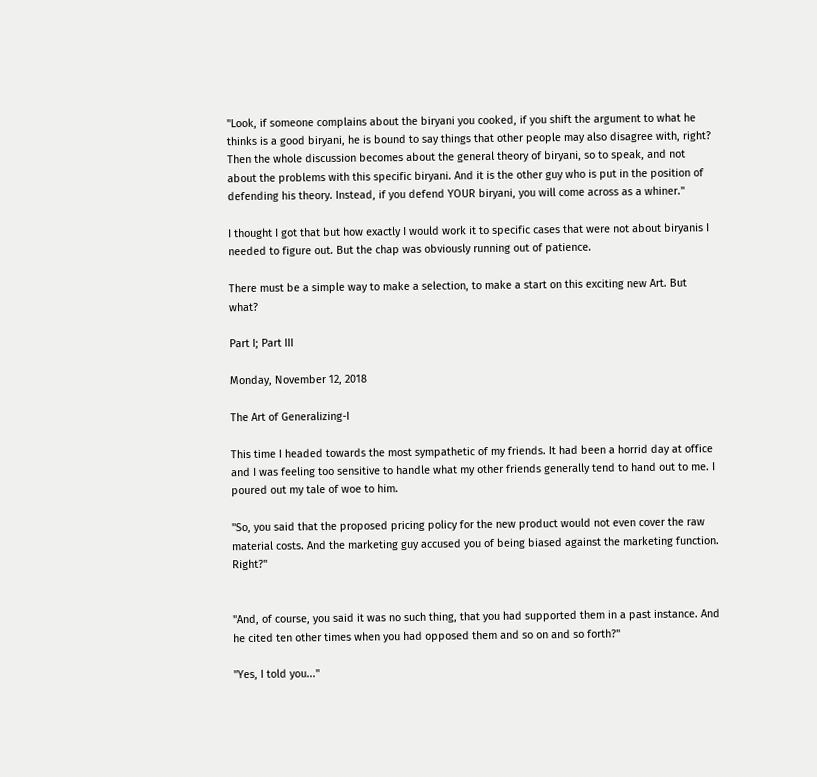"Look, if someone complains about the biryani you cooked, if you shift the argument to what he thinks is a good biryani, he is bound to say things that other people may also disagree with, right? Then the whole discussion becomes about the general theory of biryani, so to speak, and not about the problems with this specific biryani. And it is the other guy who is put in the position of defending his theory. Instead, if you defend YOUR biryani, you will come across as a whiner."

I thought I got that but how exactly I would work it to specific cases that were not about biryanis I needed to figure out. But the chap was obviously running out of patience.

There must be a simple way to make a selection, to make a start on this exciting new Art. But what?

Part I; Part III

Monday, November 12, 2018

The Art of Generalizing-I

This time I headed towards the most sympathetic of my friends. It had been a horrid day at office and I was feeling too sensitive to handle what my other friends generally tend to hand out to me. I poured out my tale of woe to him.

"So, you said that the proposed pricing policy for the new product would not even cover the raw material costs. And the marketing guy accused you of being biased against the marketing function. Right?"


"And, of course, you said it was no such thing, that you had supported them in a past instance. And he cited ten other times when you had opposed them and so on and so forth?"

"Yes, I told you..."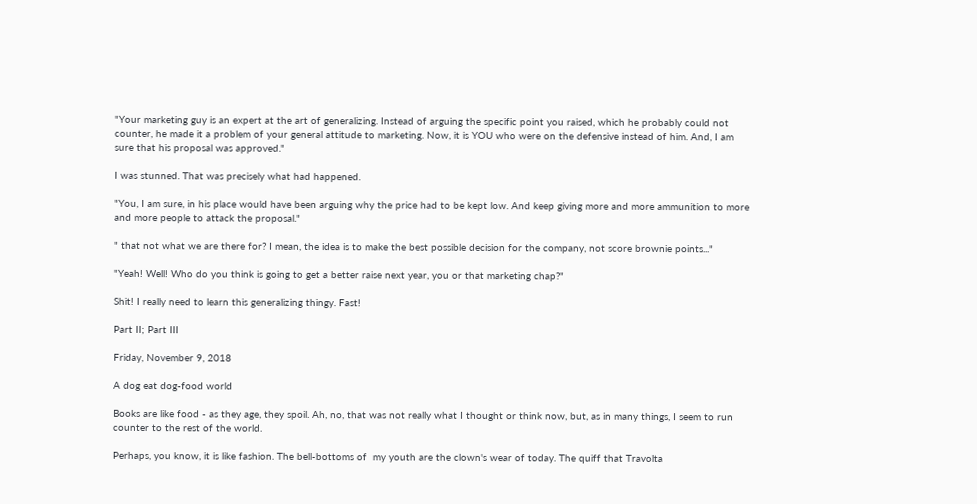"Your marketing guy is an expert at the art of generalizing. Instead of arguing the specific point you raised, which he probably could not counter, he made it a problem of your general attitude to marketing. Now, it is YOU who were on the defensive instead of him. And, I am sure that his proposal was approved."

I was stunned. That was precisely what had happened.

"You, I am sure, in his place would have been arguing why the price had to be kept low. And keep giving more and more ammunition to more and more people to attack the proposal."

" that not what we are there for? I mean, the idea is to make the best possible decision for the company, not score brownie points..."

"Yeah! Well! Who do you think is going to get a better raise next year, you or that marketing chap?"

Shit! I really need to learn this generalizing thingy. Fast!

Part II; Part III

Friday, November 9, 2018

A dog eat dog-food world

Books are like food - as they age, they spoil. Ah, no, that was not really what I thought or think now, but, as in many things, I seem to run counter to the rest of the world.

Perhaps, you know, it is like fashion. The bell-bottoms of  my youth are the clown's wear of today. The quiff that Travolta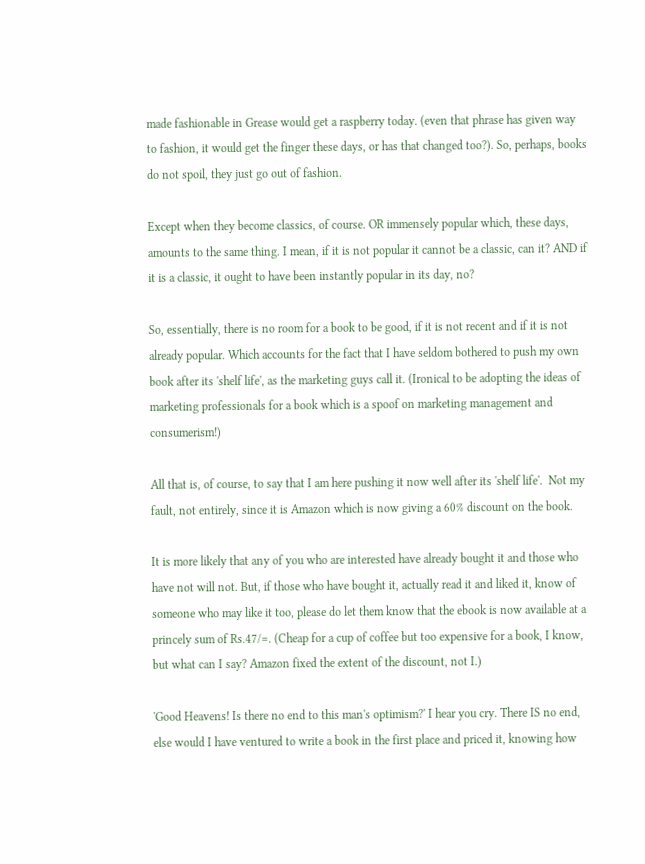made fashionable in Grease would get a raspberry today. (even that phrase has given way to fashion, it would get the finger these days, or has that changed too?). So, perhaps, books do not spoil, they just go out of fashion.

Except when they become classics, of course. OR immensely popular which, these days, amounts to the same thing. I mean, if it is not popular it cannot be a classic, can it? AND if it is a classic, it ought to have been instantly popular in its day, no?

So, essentially, there is no room for a book to be good, if it is not recent and if it is not already popular. Which accounts for the fact that I have seldom bothered to push my own book after its 'shelf life', as the marketing guys call it. (Ironical to be adopting the ideas of marketing professionals for a book which is a spoof on marketing management and consumerism!)

All that is, of course, to say that I am here pushing it now well after its 'shelf life'.  Not my fault, not entirely, since it is Amazon which is now giving a 60% discount on the book.

It is more likely that any of you who are interested have already bought it and those who have not will not. But, if those who have bought it, actually read it and liked it, know of someone who may like it too, please do let them know that the ebook is now available at a princely sum of Rs.47/=. (Cheap for a cup of coffee but too expensive for a book, I know, but what can I say? Amazon fixed the extent of the discount, not I.)

'Good Heavens! Is there no end to this man's optimism?' I hear you cry. There IS no end, else would I have ventured to write a book in the first place and priced it, knowing how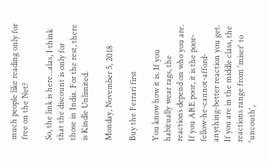much people like reading only for free on the Net?

So, the link is here...alas, I think that the discount is only for those in India. For the rest, there is Kindle Unlimited.

Monday, November 5, 2018

Buy the Ferrari first

You know how it is. If you habitually wear rags, the reactions depend on who you are. If you ARE poor, it is the poor-fellow-he-cannot-afford-anything-better reaction you get. If you are in the middle class, the reactions range from 'miser' to 'uncouth',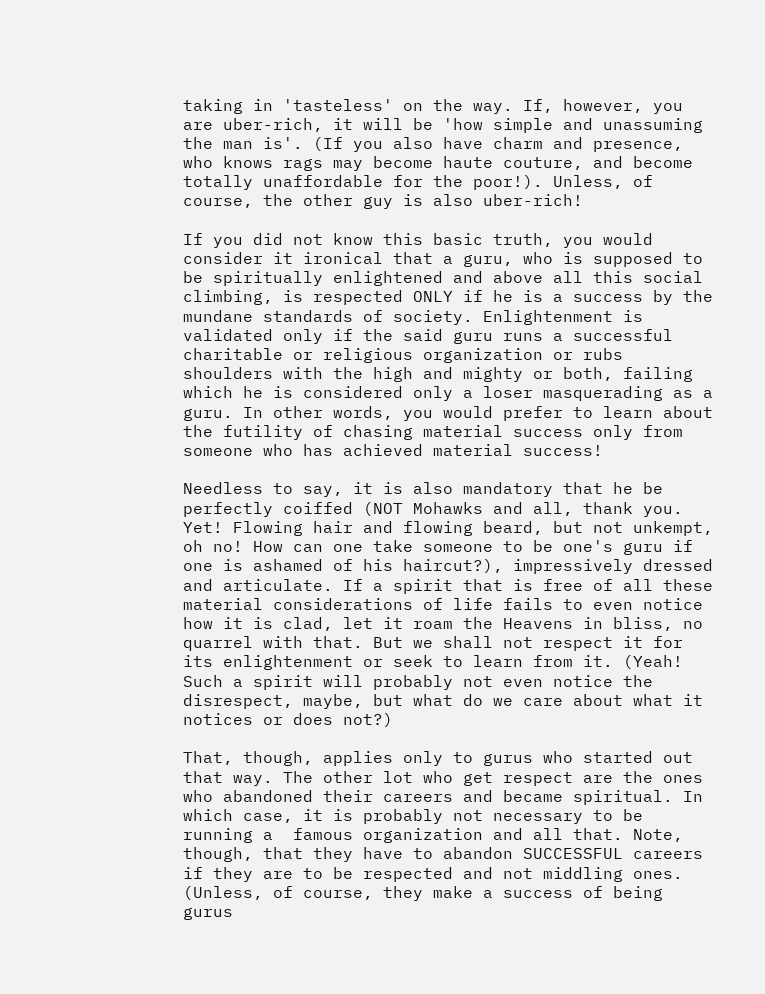taking in 'tasteless' on the way. If, however, you are uber-rich, it will be 'how simple and unassuming the man is'. (If you also have charm and presence, who knows rags may become haute couture, and become totally unaffordable for the poor!). Unless, of course, the other guy is also uber-rich!

If you did not know this basic truth, you would consider it ironical that a guru, who is supposed to be spiritually enlightened and above all this social climbing, is respected ONLY if he is a success by the mundane standards of society. Enlightenment is validated only if the said guru runs a successful charitable or religious organization or rubs shoulders with the high and mighty or both, failing which he is considered only a loser masquerading as a guru. In other words, you would prefer to learn about the futility of chasing material success only from someone who has achieved material success!

Needless to say, it is also mandatory that he be perfectly coiffed (NOT Mohawks and all, thank you. Yet! Flowing hair and flowing beard, but not unkempt, oh no! How can one take someone to be one's guru if one is ashamed of his haircut?), impressively dressed and articulate. If a spirit that is free of all these material considerations of life fails to even notice how it is clad, let it roam the Heavens in bliss, no quarrel with that. But we shall not respect it for its enlightenment or seek to learn from it. (Yeah! Such a spirit will probably not even notice the disrespect, maybe, but what do we care about what it notices or does not?)

That, though, applies only to gurus who started out that way. The other lot who get respect are the ones who abandoned their careers and became spiritual. In which case, it is probably not necessary to be running a  famous organization and all that. Note, though, that they have to abandon SUCCESSFUL careers if they are to be respected and not middling ones. (Unless, of course, they make a success of being gurus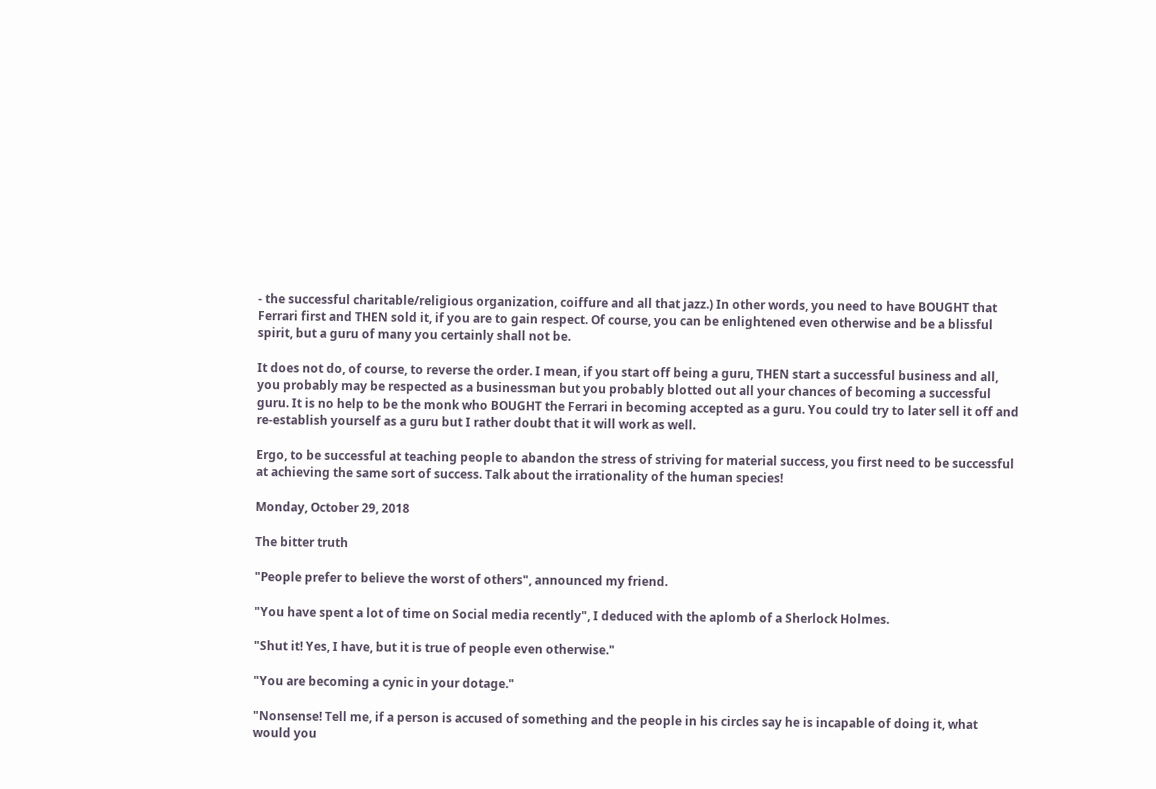- the successful charitable/religious organization, coiffure and all that jazz.) In other words, you need to have BOUGHT that Ferrari first and THEN sold it, if you are to gain respect. Of course, you can be enlightened even otherwise and be a blissful spirit, but a guru of many you certainly shall not be.

It does not do, of course, to reverse the order. I mean, if you start off being a guru, THEN start a successful business and all, you probably may be respected as a businessman but you probably blotted out all your chances of becoming a successful guru. It is no help to be the monk who BOUGHT the Ferrari in becoming accepted as a guru. You could try to later sell it off and re-establish yourself as a guru but I rather doubt that it will work as well.

Ergo, to be successful at teaching people to abandon the stress of striving for material success, you first need to be successful at achieving the same sort of success. Talk about the irrationality of the human species!

Monday, October 29, 2018

The bitter truth

"People prefer to believe the worst of others", announced my friend.

"You have spent a lot of time on Social media recently", I deduced with the aplomb of a Sherlock Holmes.

"Shut it! Yes, I have, but it is true of people even otherwise."

"You are becoming a cynic in your dotage."

"Nonsense! Tell me, if a person is accused of something and the people in his circles say he is incapable of doing it, what would you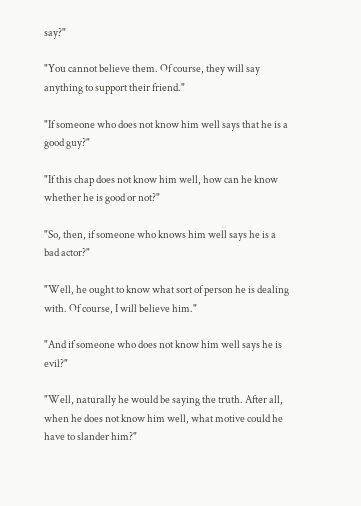say?"

"You cannot believe them. Of course, they will say anything to support their friend."

"If someone who does not know him well says that he is a good guy?"

"If this chap does not know him well, how can he know whether he is good or not?"

"So, then, if someone who knows him well says he is a bad actor?"

"Well, he ought to know what sort of person he is dealing with. Of course, I will believe him."

"And if someone who does not know him well says he is evil?"

"Well, naturally he would be saying the truth. After all, when he does not know him well, what motive could he have to slander him?"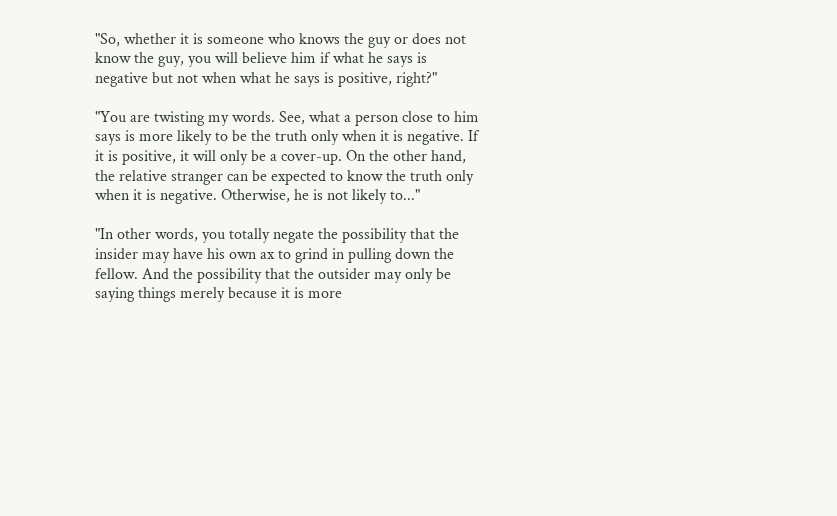"So, whether it is someone who knows the guy or does not know the guy, you will believe him if what he says is negative but not when what he says is positive, right?"

"You are twisting my words. See, what a person close to him says is more likely to be the truth only when it is negative. If it is positive, it will only be a cover-up. On the other hand, the relative stranger can be expected to know the truth only when it is negative. Otherwise, he is not likely to..."

"In other words, you totally negate the possibility that the insider may have his own ax to grind in pulling down the fellow. And the possibility that the outsider may only be saying things merely because it is more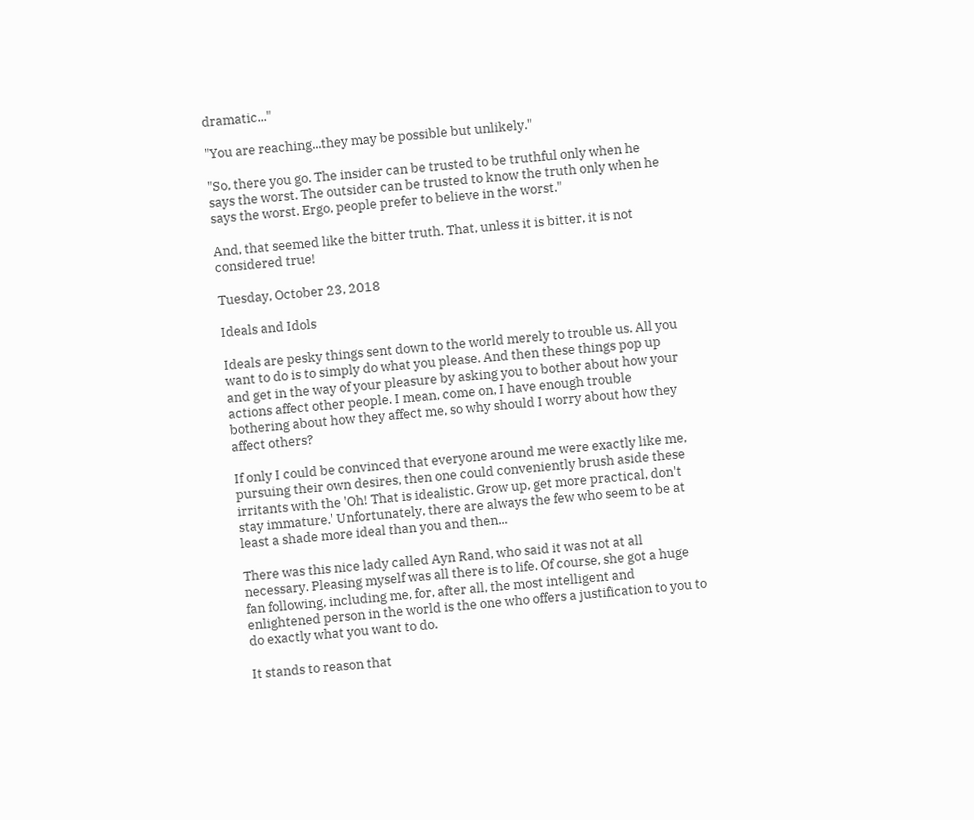dramatic..."

"You are reaching...they may be possible but unlikely."

"So, there you go. The insider can be trusted to be truthful only when he says the worst. The outsider can be trusted to know the truth only when he says the worst. Ergo, people prefer to believe in the worst."

And, that seemed like the bitter truth. That, unless it is bitter, it is not considered true!

Tuesday, October 23, 2018

Ideals and Idols

Ideals are pesky things sent down to the world merely to trouble us. All you want to do is to simply do what you please. And then these things pop up and get in the way of your pleasure by asking you to bother about how your actions affect other people. I mean, come on, I have enough trouble bothering about how they affect me, so why should I worry about how they affect others?

If only I could be convinced that everyone around me were exactly like me, pursuing their own desires, then one could conveniently brush aside these irritants with the 'Oh! That is idealistic. Grow up, get more practical, don't stay immature.' Unfortunately, there are always the few who seem to be at least a shade more ideal than you and then...

There was this nice lady called Ayn Rand, who said it was not at all necessary. Pleasing myself was all there is to life. Of course, she got a huge fan following, including me, for, after all, the most intelligent and enlightened person in the world is the one who offers a justification to you to do exactly what you want to do.

It stands to reason that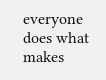everyone does what makes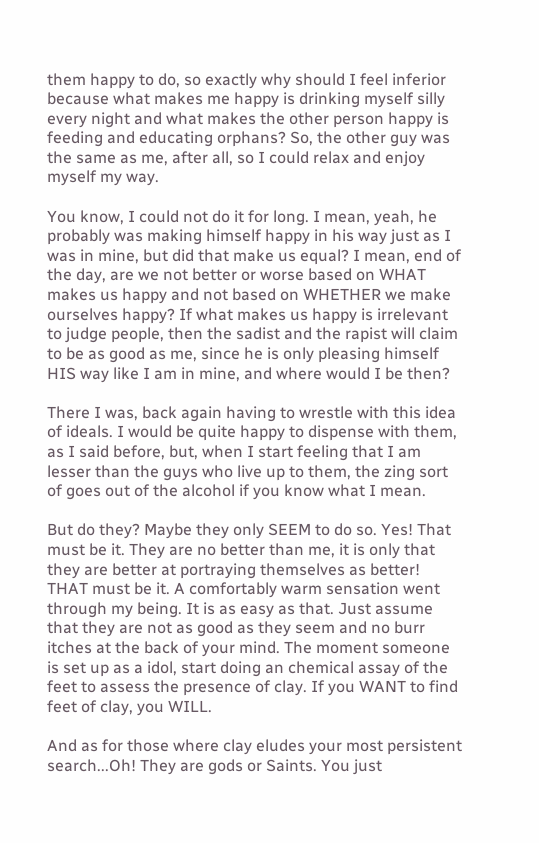them happy to do, so exactly why should I feel inferior because what makes me happy is drinking myself silly every night and what makes the other person happy is feeding and educating orphans? So, the other guy was the same as me, after all, so I could relax and enjoy myself my way.

You know, I could not do it for long. I mean, yeah, he probably was making himself happy in his way just as I was in mine, but did that make us equal? I mean, end of the day, are we not better or worse based on WHAT makes us happy and not based on WHETHER we make ourselves happy? If what makes us happy is irrelevant to judge people, then the sadist and the rapist will claim to be as good as me, since he is only pleasing himself HIS way like I am in mine, and where would I be then?

There I was, back again having to wrestle with this idea of ideals. I would be quite happy to dispense with them, as I said before, but, when I start feeling that I am lesser than the guys who live up to them, the zing sort of goes out of the alcohol if you know what I mean.

But do they? Maybe they only SEEM to do so. Yes! That must be it. They are no better than me, it is only that they are better at portraying themselves as better! THAT must be it. A comfortably warm sensation went through my being. It is as easy as that. Just assume that they are not as good as they seem and no burr itches at the back of your mind. The moment someone is set up as a idol, start doing an chemical assay of the feet to assess the presence of clay. If you WANT to find feet of clay, you WILL.

And as for those where clay eludes your most persistent search...Oh! They are gods or Saints. You just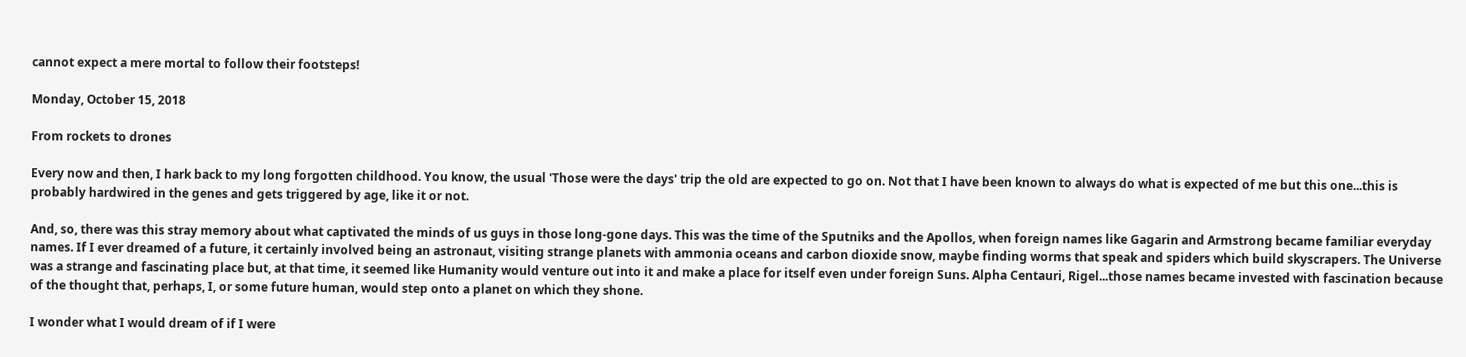cannot expect a mere mortal to follow their footsteps!

Monday, October 15, 2018

From rockets to drones

Every now and then, I hark back to my long forgotten childhood. You know, the usual 'Those were the days' trip the old are expected to go on. Not that I have been known to always do what is expected of me but this one...this is probably hardwired in the genes and gets triggered by age, like it or not.

And, so, there was this stray memory about what captivated the minds of us guys in those long-gone days. This was the time of the Sputniks and the Apollos, when foreign names like Gagarin and Armstrong became familiar everyday names. If I ever dreamed of a future, it certainly involved being an astronaut, visiting strange planets with ammonia oceans and carbon dioxide snow, maybe finding worms that speak and spiders which build skyscrapers. The Universe was a strange and fascinating place but, at that time, it seemed like Humanity would venture out into it and make a place for itself even under foreign Suns. Alpha Centauri, Rigel...those names became invested with fascination because of the thought that, perhaps, I, or some future human, would step onto a planet on which they shone.

I wonder what I would dream of if I were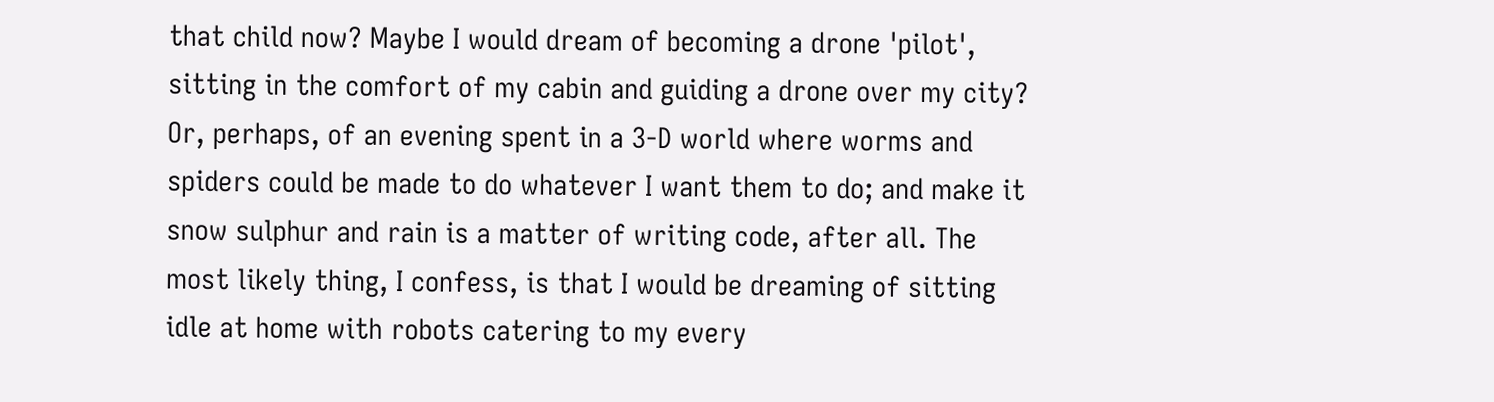that child now? Maybe I would dream of becoming a drone 'pilot', sitting in the comfort of my cabin and guiding a drone over my city? Or, perhaps, of an evening spent in a 3-D world where worms and spiders could be made to do whatever I want them to do; and make it snow sulphur and rain is a matter of writing code, after all. The most likely thing, I confess, is that I would be dreaming of sitting idle at home with robots catering to my every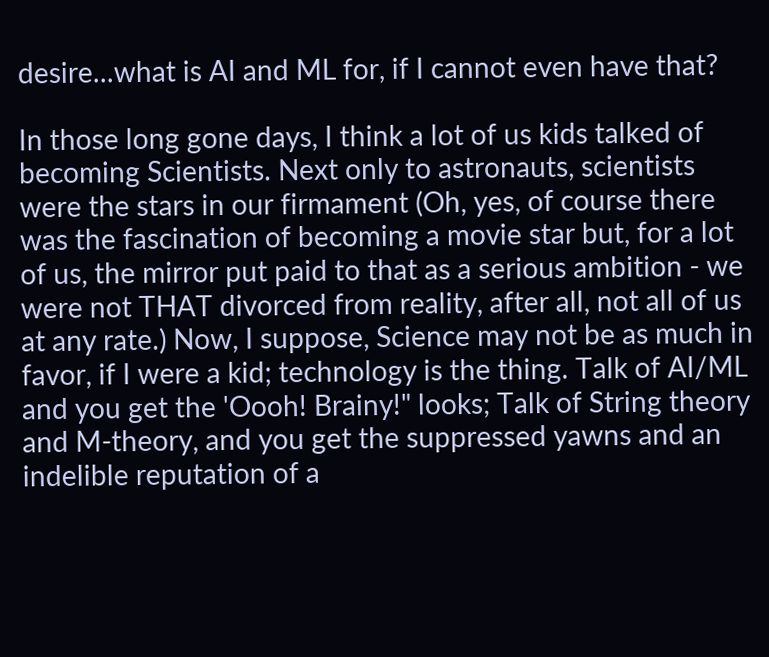desire...what is AI and ML for, if I cannot even have that?

In those long gone days, I think a lot of us kids talked of becoming Scientists. Next only to astronauts, scientists were the stars in our firmament (Oh, yes, of course there was the fascination of becoming a movie star but, for a lot of us, the mirror put paid to that as a serious ambition - we were not THAT divorced from reality, after all, not all of us at any rate.) Now, I suppose, Science may not be as much in favor, if I were a kid; technology is the thing. Talk of AI/ML and you get the 'Oooh! Brainy!" looks; Talk of String theory and M-theory, and you get the suppressed yawns and an indelible reputation of a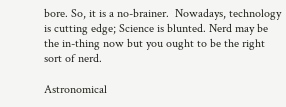bore. So, it is a no-brainer.  Nowadays, technology is cutting edge; Science is blunted. Nerd may be the in-thing now but you ought to be the right sort of nerd.

Astronomical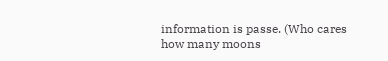information is passe. (Who cares how many moons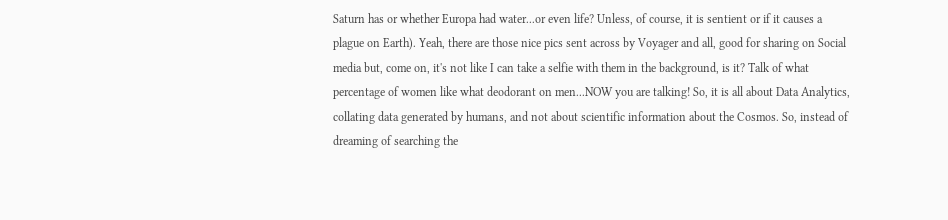Saturn has or whether Europa had water...or even life? Unless, of course, it is sentient or if it causes a plague on Earth). Yeah, there are those nice pics sent across by Voyager and all, good for sharing on Social media but, come on, it's not like I can take a selfie with them in the background, is it? Talk of what percentage of women like what deodorant on men...NOW you are talking! So, it is all about Data Analytics, collating data generated by humans, and not about scientific information about the Cosmos. So, instead of dreaming of searching the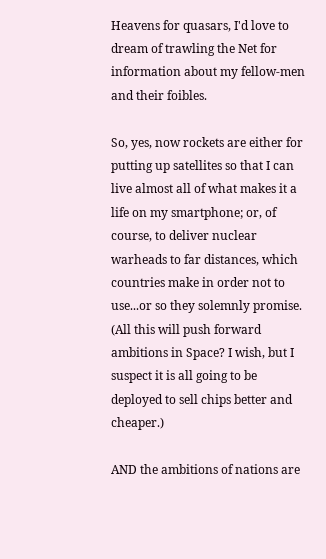Heavens for quasars, I'd love to dream of trawling the Net for information about my fellow-men and their foibles.

So, yes, now rockets are either for putting up satellites so that I can live almost all of what makes it a life on my smartphone; or, of course, to deliver nuclear warheads to far distances, which countries make in order not to use...or so they solemnly promise. (All this will push forward ambitions in Space? I wish, but I suspect it is all going to be deployed to sell chips better and cheaper.)

AND the ambitions of nations are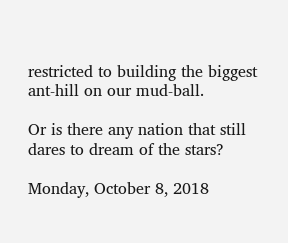restricted to building the biggest ant-hill on our mud-ball.

Or is there any nation that still dares to dream of the stars?

Monday, October 8, 2018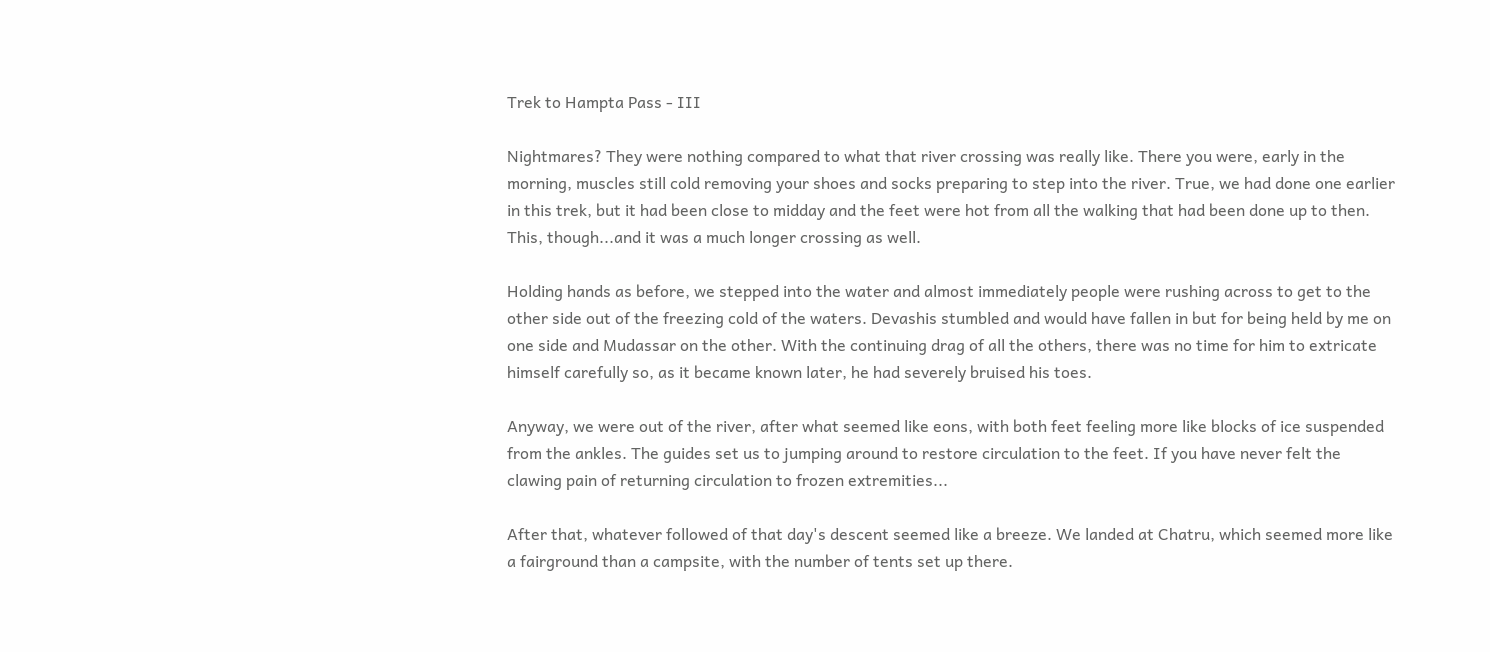Trek to Hampta Pass - III

Nightmares? They were nothing compared to what that river crossing was really like. There you were, early in the morning, muscles still cold removing your shoes and socks preparing to step into the river. True, we had done one earlier in this trek, but it had been close to midday and the feet were hot from all the walking that had been done up to then. This, though...and it was a much longer crossing as well.

Holding hands as before, we stepped into the water and almost immediately people were rushing across to get to the other side out of the freezing cold of the waters. Devashis stumbled and would have fallen in but for being held by me on one side and Mudassar on the other. With the continuing drag of all the others, there was no time for him to extricate himself carefully so, as it became known later, he had severely bruised his toes.

Anyway, we were out of the river, after what seemed like eons, with both feet feeling more like blocks of ice suspended from the ankles. The guides set us to jumping around to restore circulation to the feet. If you have never felt the clawing pain of returning circulation to frozen extremities...

After that, whatever followed of that day's descent seemed like a breeze. We landed at Chatru, which seemed more like a fairground than a campsite, with the number of tents set up there.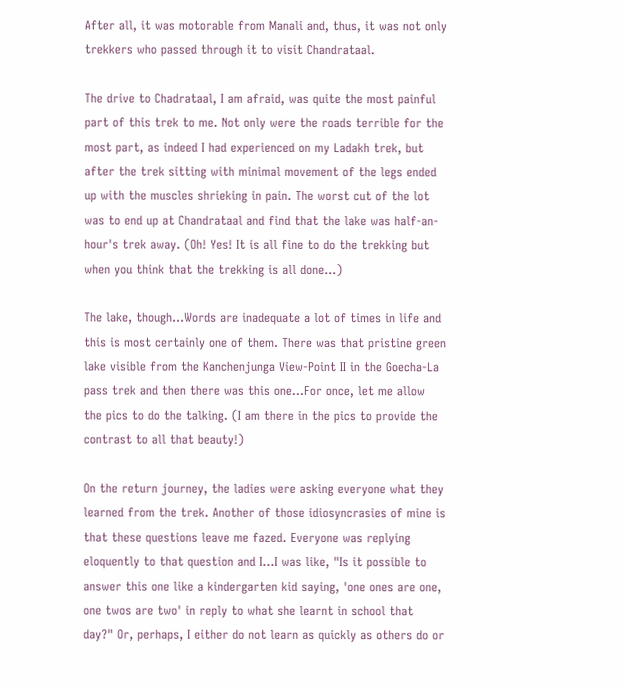After all, it was motorable from Manali and, thus, it was not only trekkers who passed through it to visit Chandrataal.

The drive to Chadrataal, I am afraid, was quite the most painful part of this trek to me. Not only were the roads terrible for the most part, as indeed I had experienced on my Ladakh trek, but after the trek sitting with minimal movement of the legs ended up with the muscles shrieking in pain. The worst cut of the lot was to end up at Chandrataal and find that the lake was half-an-hour's trek away. (Oh! Yes! It is all fine to do the trekking but when you think that the trekking is all done...)

The lake, though...Words are inadequate a lot of times in life and this is most certainly one of them. There was that pristine green lake visible from the Kanchenjunga View-Point II in the Goecha-La pass trek and then there was this one...For once, let me allow the pics to do the talking. (I am there in the pics to provide the contrast to all that beauty!)

On the return journey, the ladies were asking everyone what they learned from the trek. Another of those idiosyncrasies of mine is that these questions leave me fazed. Everyone was replying eloquently to that question and I...I was like, "Is it possible to answer this one like a kindergarten kid saying, 'one ones are one, one twos are two' in reply to what she learnt in school that day?" Or, perhaps, I either do not learn as quickly as others do or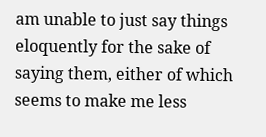am unable to just say things eloquently for the sake of saying them, either of which seems to make me less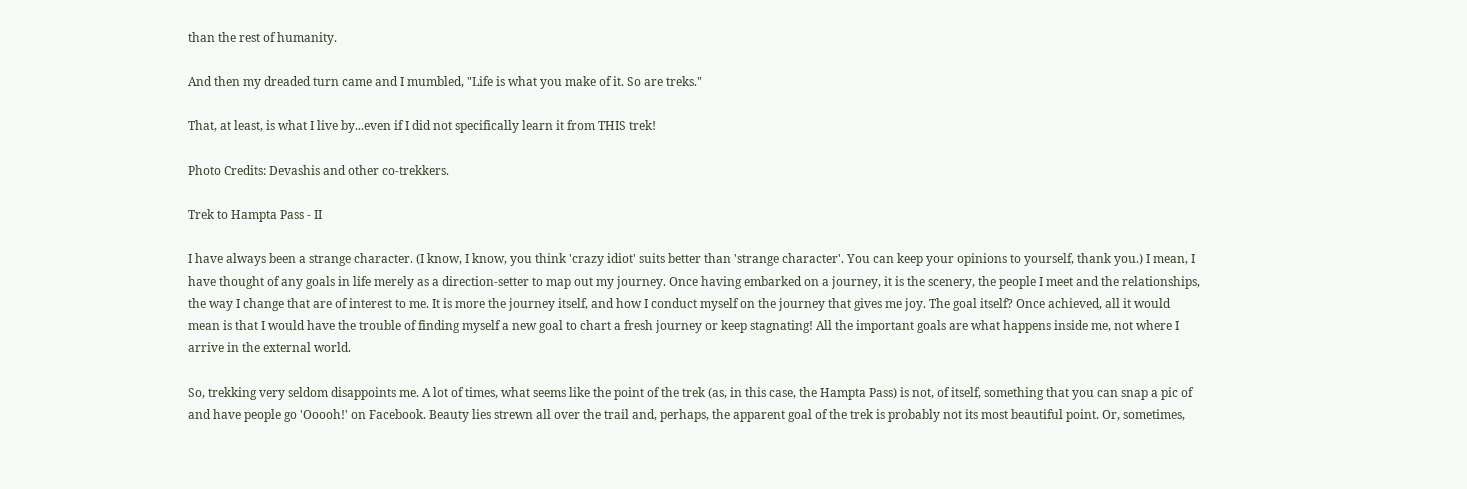than the rest of humanity.

And then my dreaded turn came and I mumbled, "Life is what you make of it. So are treks."

That, at least, is what I live by...even if I did not specifically learn it from THIS trek!

Photo Credits: Devashis and other co-trekkers.

Trek to Hampta Pass - II

I have always been a strange character. (I know, I know, you think 'crazy idiot' suits better than 'strange character'. You can keep your opinions to yourself, thank you.) I mean, I have thought of any goals in life merely as a direction-setter to map out my journey. Once having embarked on a journey, it is the scenery, the people I meet and the relationships, the way I change that are of interest to me. It is more the journey itself, and how I conduct myself on the journey that gives me joy. The goal itself? Once achieved, all it would mean is that I would have the trouble of finding myself a new goal to chart a fresh journey or keep stagnating! All the important goals are what happens inside me, not where I arrive in the external world.

So, trekking very seldom disappoints me. A lot of times, what seems like the point of the trek (as, in this case, the Hampta Pass) is not, of itself, something that you can snap a pic of and have people go 'Ooooh!' on Facebook. Beauty lies strewn all over the trail and, perhaps, the apparent goal of the trek is probably not its most beautiful point. Or, sometimes,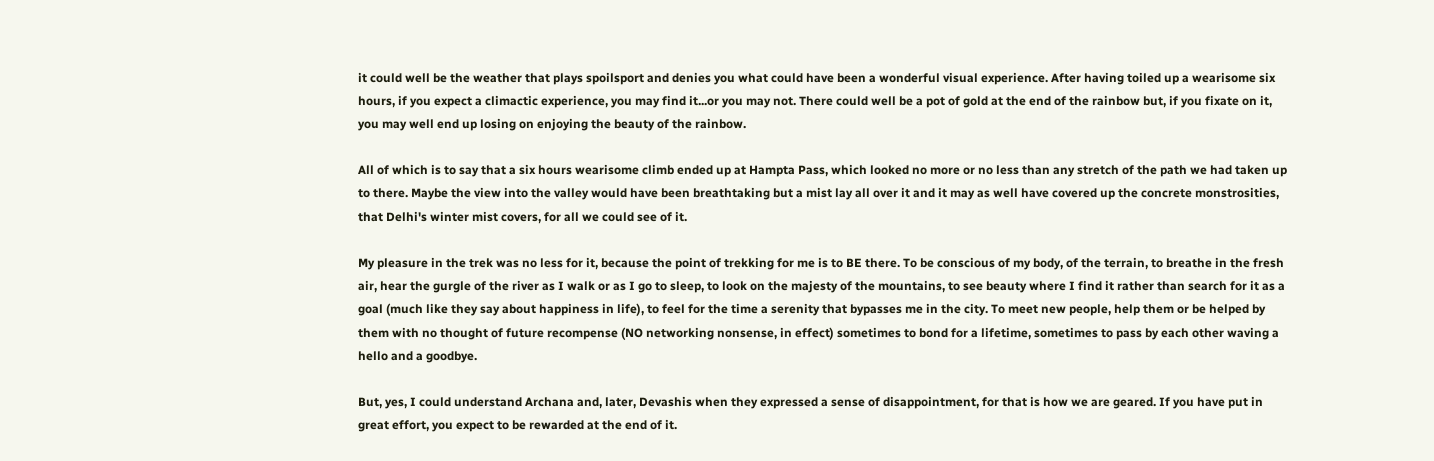it could well be the weather that plays spoilsport and denies you what could have been a wonderful visual experience. After having toiled up a wearisome six hours, if you expect a climactic experience, you may find it...or you may not. There could well be a pot of gold at the end of the rainbow but, if you fixate on it, you may well end up losing on enjoying the beauty of the rainbow.

All of which is to say that a six hours wearisome climb ended up at Hampta Pass, which looked no more or no less than any stretch of the path we had taken up to there. Maybe the view into the valley would have been breathtaking but a mist lay all over it and it may as well have covered up the concrete monstrosities, that Delhi's winter mist covers, for all we could see of it.

My pleasure in the trek was no less for it, because the point of trekking for me is to BE there. To be conscious of my body, of the terrain, to breathe in the fresh air, hear the gurgle of the river as I walk or as I go to sleep, to look on the majesty of the mountains, to see beauty where I find it rather than search for it as a goal (much like they say about happiness in life), to feel for the time a serenity that bypasses me in the city. To meet new people, help them or be helped by them with no thought of future recompense (NO networking nonsense, in effect) sometimes to bond for a lifetime, sometimes to pass by each other waving a hello and a goodbye.

But, yes, I could understand Archana and, later, Devashis when they expressed a sense of disappointment, for that is how we are geared. If you have put in great effort, you expect to be rewarded at the end of it.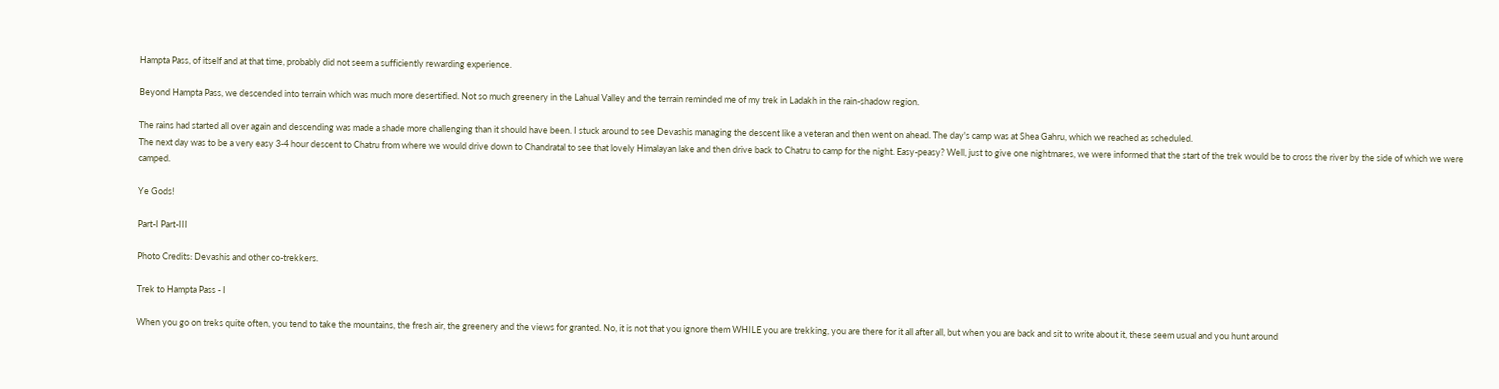Hampta Pass, of itself and at that time, probably did not seem a sufficiently rewarding experience.

Beyond Hampta Pass, we descended into terrain which was much more desertified. Not so much greenery in the Lahual Valley and the terrain reminded me of my trek in Ladakh in the rain-shadow region.

The rains had started all over again and descending was made a shade more challenging than it should have been. I stuck around to see Devashis managing the descent like a veteran and then went on ahead. The day's camp was at Shea Gahru, which we reached as scheduled.
The next day was to be a very easy 3-4 hour descent to Chatru from where we would drive down to Chandratal to see that lovely Himalayan lake and then drive back to Chatru to camp for the night. Easy-peasy? Well, just to give one nightmares, we were informed that the start of the trek would be to cross the river by the side of which we were camped.

Ye Gods!

Part-I Part-III

Photo Credits: Devashis and other co-trekkers.

Trek to Hampta Pass - I

When you go on treks quite often, you tend to take the mountains, the fresh air, the greenery and the views for granted. No, it is not that you ignore them WHILE you are trekking, you are there for it all after all, but when you are back and sit to write about it, these seem usual and you hunt around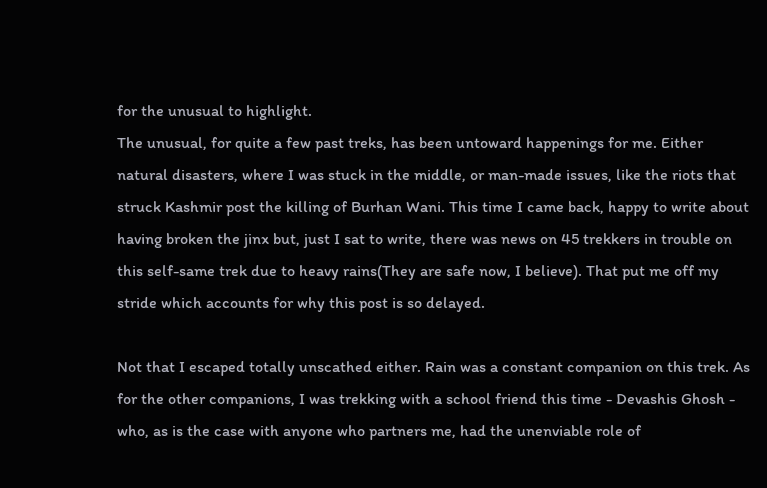for the unusual to highlight.
The unusual, for quite a few past treks, has been untoward happenings for me. Either natural disasters, where I was stuck in the middle, or man-made issues, like the riots that struck Kashmir post the killing of Burhan Wani. This time I came back, happy to write about having broken the jinx but, just I sat to write, there was news on 45 trekkers in trouble on this self-same trek due to heavy rains(They are safe now, I believe). That put me off my stride which accounts for why this post is so delayed.

Not that I escaped totally unscathed either. Rain was a constant companion on this trek. As for the other companions, I was trekking with a school friend this time - Devashis Ghosh - who, as is the case with anyone who partners me, had the unenviable role of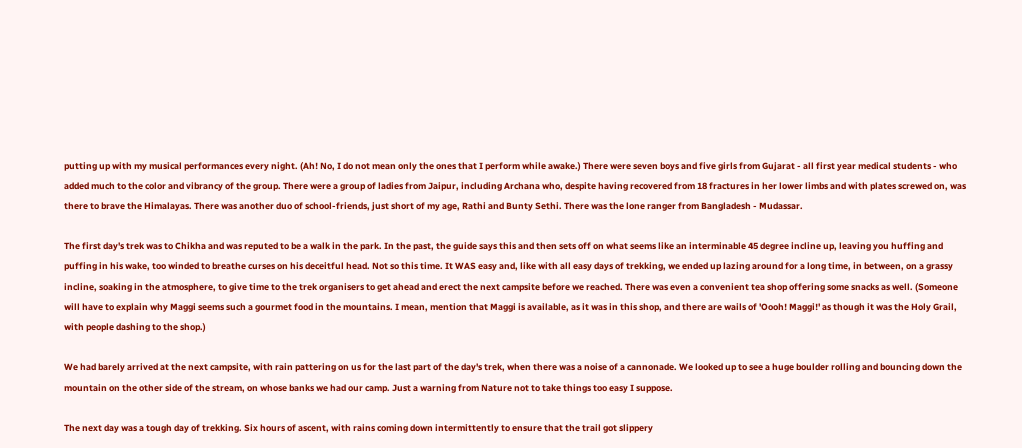putting up with my musical performances every night. (Ah! No, I do not mean only the ones that I perform while awake.) There were seven boys and five girls from Gujarat - all first year medical students - who added much to the color and vibrancy of the group. There were a group of ladies from Jaipur, including Archana who, despite having recovered from 18 fractures in her lower limbs and with plates screwed on, was there to brave the Himalayas. There was another duo of school-friends, just short of my age, Rathi and Bunty Sethi. There was the lone ranger from Bangladesh - Mudassar.

The first day's trek was to Chikha and was reputed to be a walk in the park. In the past, the guide says this and then sets off on what seems like an interminable 45 degree incline up, leaving you huffing and puffing in his wake, too winded to breathe curses on his deceitful head. Not so this time. It WAS easy and, like with all easy days of trekking, we ended up lazing around for a long time, in between, on a grassy incline, soaking in the atmosphere, to give time to the trek organisers to get ahead and erect the next campsite before we reached. There was even a convenient tea shop offering some snacks as well. (Someone will have to explain why Maggi seems such a gourmet food in the mountains. I mean, mention that Maggi is available, as it was in this shop, and there are wails of 'Oooh! Maggi!' as though it was the Holy Grail, with people dashing to the shop.)

We had barely arrived at the next campsite, with rain pattering on us for the last part of the day's trek, when there was a noise of a cannonade. We looked up to see a huge boulder rolling and bouncing down the mountain on the other side of the stream, on whose banks we had our camp. Just a warning from Nature not to take things too easy I suppose.

The next day was a tough day of trekking. Six hours of ascent, with rains coming down intermittently to ensure that the trail got slippery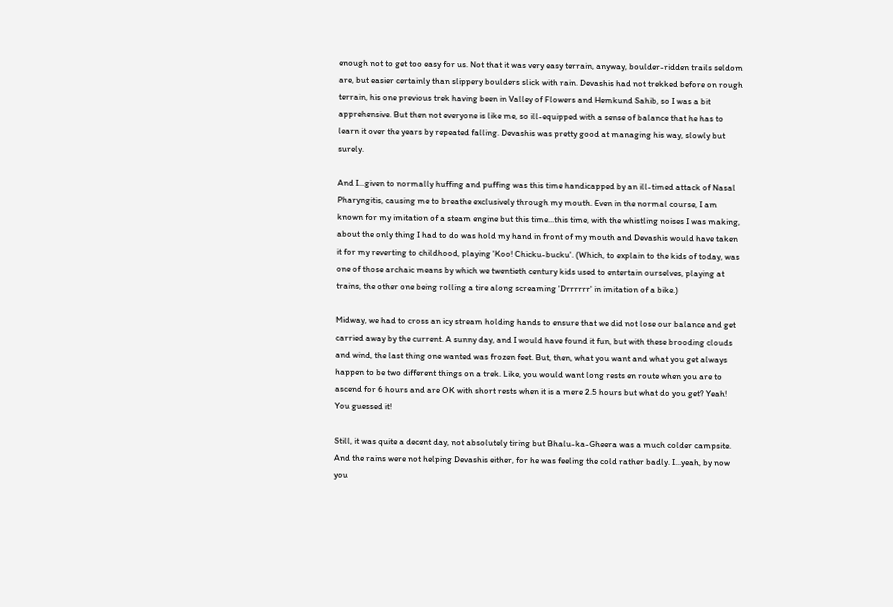enough not to get too easy for us. Not that it was very easy terrain, anyway, boulder-ridden trails seldom are, but easier certainly than slippery boulders slick with rain. Devashis had not trekked before on rough terrain, his one previous trek having been in Valley of Flowers and Hemkund Sahib, so I was a bit apprehensive. But then not everyone is like me, so ill-equipped with a sense of balance that he has to learn it over the years by repeated falling. Devashis was pretty good at managing his way, slowly but surely.

And I...given to normally huffing and puffing was this time handicapped by an ill-timed attack of Nasal Pharyngitis, causing me to breathe exclusively through my mouth. Even in the normal course, I am known for my imitation of a steam engine but this time...this time, with the whistling noises I was making, about the only thing I had to do was hold my hand in front of my mouth and Devashis would have taken it for my reverting to childhood, playing 'Koo! Chicku-bucku'. (Which, to explain to the kids of today, was one of those archaic means by which we twentieth century kids used to entertain ourselves, playing at trains, the other one being rolling a tire along screaming 'Drrrrrr' in imitation of a bike.)

Midway, we had to cross an icy stream holding hands to ensure that we did not lose our balance and get carried away by the current. A sunny day, and I would have found it fun, but with these brooding clouds and wind, the last thing one wanted was frozen feet. But, then, what you want and what you get always happen to be two different things on a trek. Like, you would want long rests en route when you are to ascend for 6 hours and are OK with short rests when it is a mere 2.5 hours but what do you get? Yeah! You guessed it!

Still, it was quite a decent day, not absolutely tiring but Bhalu-ka-Gheera was a much colder campsite. And the rains were not helping Devashis either, for he was feeling the cold rather badly. I...yeah, by now you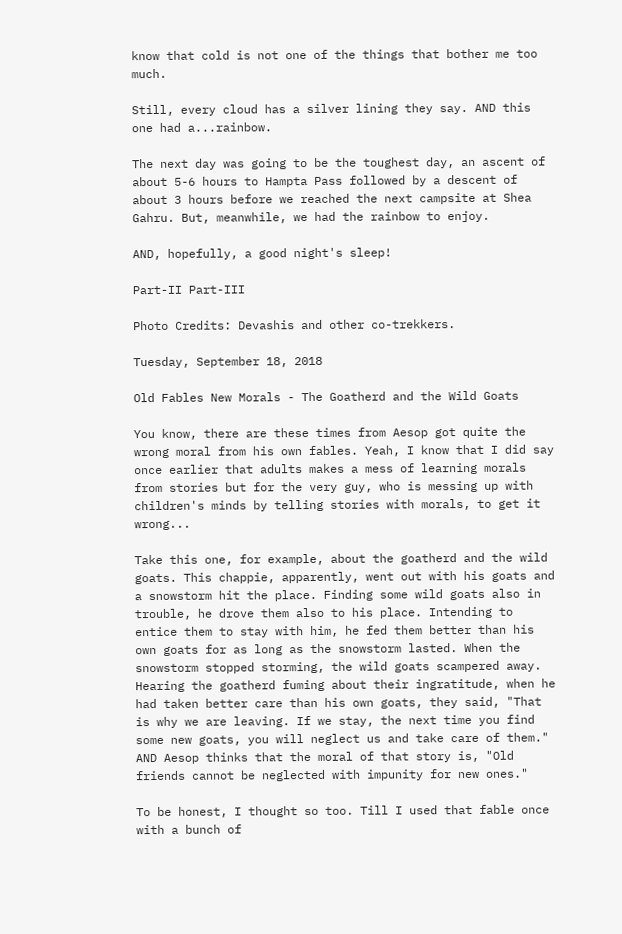know that cold is not one of the things that bother me too much.

Still, every cloud has a silver lining they say. AND this one had a...rainbow.

The next day was going to be the toughest day, an ascent of about 5-6 hours to Hampta Pass followed by a descent of about 3 hours before we reached the next campsite at Shea Gahru. But, meanwhile, we had the rainbow to enjoy.

AND, hopefully, a good night's sleep!

Part-II Part-III

Photo Credits: Devashis and other co-trekkers.

Tuesday, September 18, 2018

Old Fables New Morals - The Goatherd and the Wild Goats

You know, there are these times from Aesop got quite the wrong moral from his own fables. Yeah, I know that I did say once earlier that adults makes a mess of learning morals from stories but for the very guy, who is messing up with children's minds by telling stories with morals, to get it wrong...

Take this one, for example, about the goatherd and the wild goats. This chappie, apparently, went out with his goats and a snowstorm hit the place. Finding some wild goats also in trouble, he drove them also to his place. Intending to entice them to stay with him, he fed them better than his own goats for as long as the snowstorm lasted. When the snowstorm stopped storming, the wild goats scampered away. Hearing the goatherd fuming about their ingratitude, when he had taken better care than his own goats, they said, "That is why we are leaving. If we stay, the next time you find some new goats, you will neglect us and take care of them." AND Aesop thinks that the moral of that story is, "Old friends cannot be neglected with impunity for new ones."

To be honest, I thought so too. Till I used that fable once with a bunch of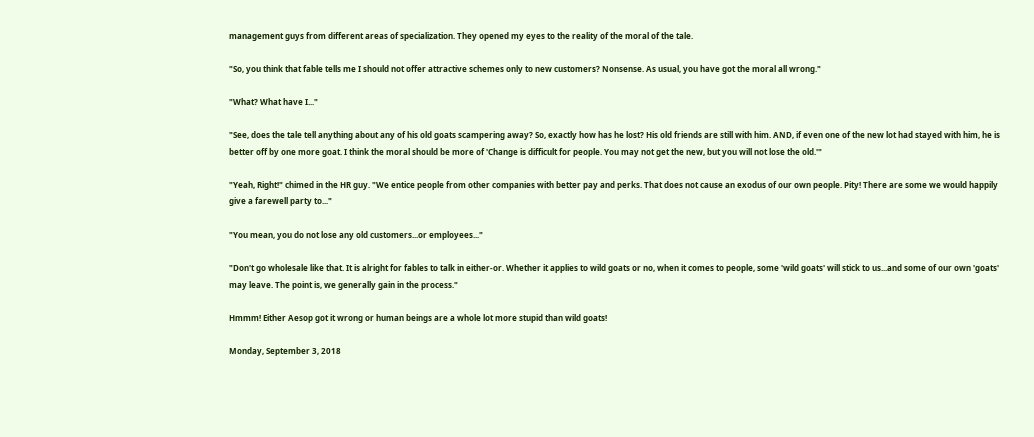management guys from different areas of specialization. They opened my eyes to the reality of the moral of the tale.

"So, you think that fable tells me I should not offer attractive schemes only to new customers? Nonsense. As usual, you have got the moral all wrong."

"What? What have I..."

"See, does the tale tell anything about any of his old goats scampering away? So, exactly how has he lost? His old friends are still with him. AND, if even one of the new lot had stayed with him, he is better off by one more goat. I think the moral should be more of 'Change is difficult for people. You may not get the new, but you will not lose the old.'"

"Yeah, Right!" chimed in the HR guy. "We entice people from other companies with better pay and perks. That does not cause an exodus of our own people. Pity! There are some we would happily give a farewell party to..."

"You mean, you do not lose any old customers...or employees..."

"Don't go wholesale like that. It is alright for fables to talk in either-or. Whether it applies to wild goats or no, when it comes to people, some 'wild goats' will stick to us...and some of our own 'goats' may leave. The point is, we generally gain in the process."

Hmmm! Either Aesop got it wrong or human beings are a whole lot more stupid than wild goats!

Monday, September 3, 2018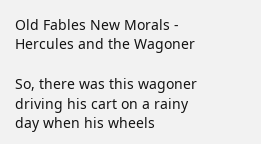Old Fables New Morals - Hercules and the Wagoner

So, there was this wagoner driving his cart on a rainy day when his wheels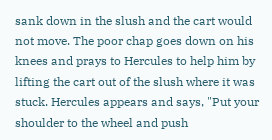sank down in the slush and the cart would not move. The poor chap goes down on his knees and prays to Hercules to help him by lifting the cart out of the slush where it was stuck. Hercules appears and says, "Put your shoulder to the wheel and push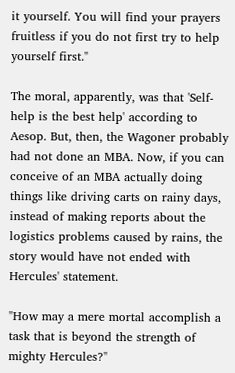it yourself. You will find your prayers fruitless if you do not first try to help yourself first."

The moral, apparently, was that 'Self-help is the best help' according to Aesop. But, then, the Wagoner probably had not done an MBA. Now, if you can conceive of an MBA actually doing things like driving carts on rainy days, instead of making reports about the logistics problems caused by rains, the story would have not ended with Hercules' statement.

"How may a mere mortal accomplish a task that is beyond the strength of mighty Hercules?"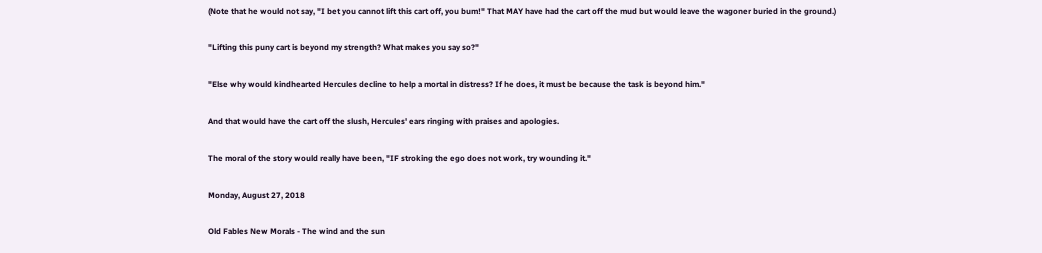(Note that he would not say, "I bet you cannot lift this cart off, you bum!" That MAY have had the cart off the mud but would leave the wagoner buried in the ground.)

"Lifting this puny cart is beyond my strength? What makes you say so?"

"Else why would kindhearted Hercules decline to help a mortal in distress? If he does, it must be because the task is beyond him."

And that would have the cart off the slush, Hercules' ears ringing with praises and apologies.

The moral of the story would really have been, "IF stroking the ego does not work, try wounding it."

Monday, August 27, 2018

Old Fables New Morals - The wind and the sun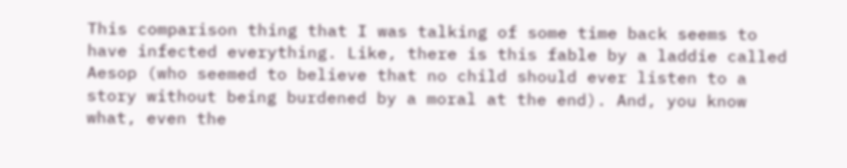This comparison thing that I was talking of some time back seems to have infected everything. Like, there is this fable by a laddie called Aesop (who seemed to believe that no child should ever listen to a story without being burdened by a moral at the end). And, you know what, even the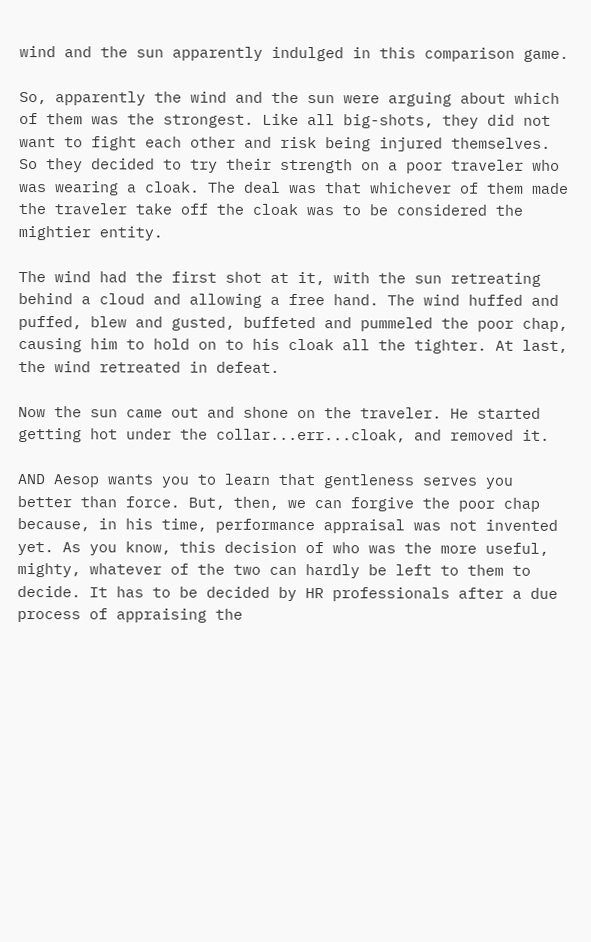wind and the sun apparently indulged in this comparison game.

So, apparently the wind and the sun were arguing about which of them was the strongest. Like all big-shots, they did not want to fight each other and risk being injured themselves. So they decided to try their strength on a poor traveler who was wearing a cloak. The deal was that whichever of them made the traveler take off the cloak was to be considered the mightier entity.

The wind had the first shot at it, with the sun retreating behind a cloud and allowing a free hand. The wind huffed and puffed, blew and gusted, buffeted and pummeled the poor chap, causing him to hold on to his cloak all the tighter. At last, the wind retreated in defeat.

Now the sun came out and shone on the traveler. He started getting hot under the collar...err...cloak, and removed it.

AND Aesop wants you to learn that gentleness serves you better than force. But, then, we can forgive the poor chap because, in his time, performance appraisal was not invented yet. As you know, this decision of who was the more useful, mighty, whatever of the two can hardly be left to them to decide. It has to be decided by HR professionals after a due process of appraising the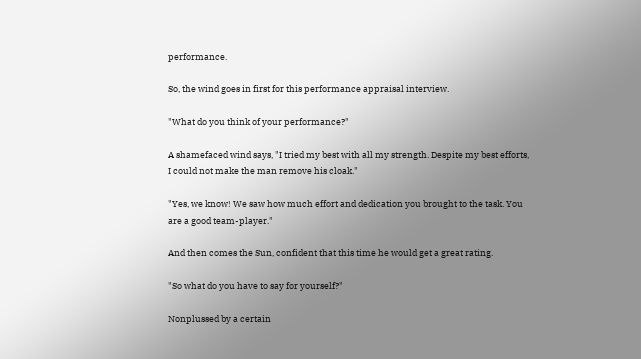performance.

So, the wind goes in first for this performance appraisal interview.

"What do you think of your performance?"

A shamefaced wind says, "I tried my best with all my strength. Despite my best efforts, I could not make the man remove his cloak."

"Yes, we know! We saw how much effort and dedication you brought to the task. You are a good team-player."

And then comes the Sun, confident that this time he would get a great rating.

"So what do you have to say for yourself?"

Nonplussed by a certain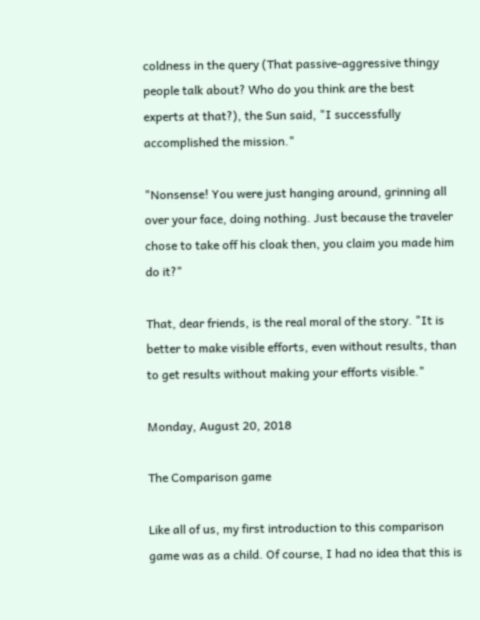coldness in the query (That passive-aggressive thingy people talk about? Who do you think are the best experts at that?), the Sun said, "I successfully accomplished the mission."

"Nonsense! You were just hanging around, grinning all over your face, doing nothing. Just because the traveler chose to take off his cloak then, you claim you made him do it?"

That, dear friends, is the real moral of the story. "It is better to make visible efforts, even without results, than to get results without making your efforts visible."

Monday, August 20, 2018

The Comparison game

Like all of us, my first introduction to this comparison game was as a child. Of course, I had no idea that this is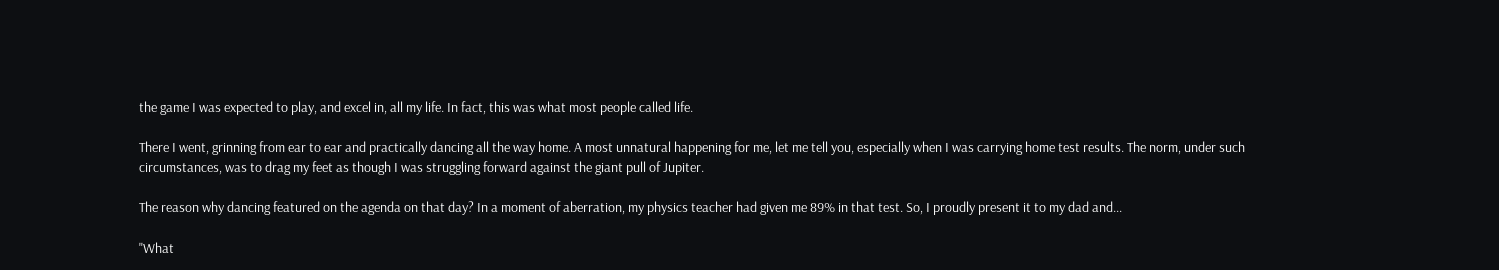the game I was expected to play, and excel in, all my life. In fact, this was what most people called life.

There I went, grinning from ear to ear and practically dancing all the way home. A most unnatural happening for me, let me tell you, especially when I was carrying home test results. The norm, under such circumstances, was to drag my feet as though I was struggling forward against the giant pull of Jupiter.

The reason why dancing featured on the agenda on that day? In a moment of aberration, my physics teacher had given me 89% in that test. So, I proudly present it to my dad and...

"What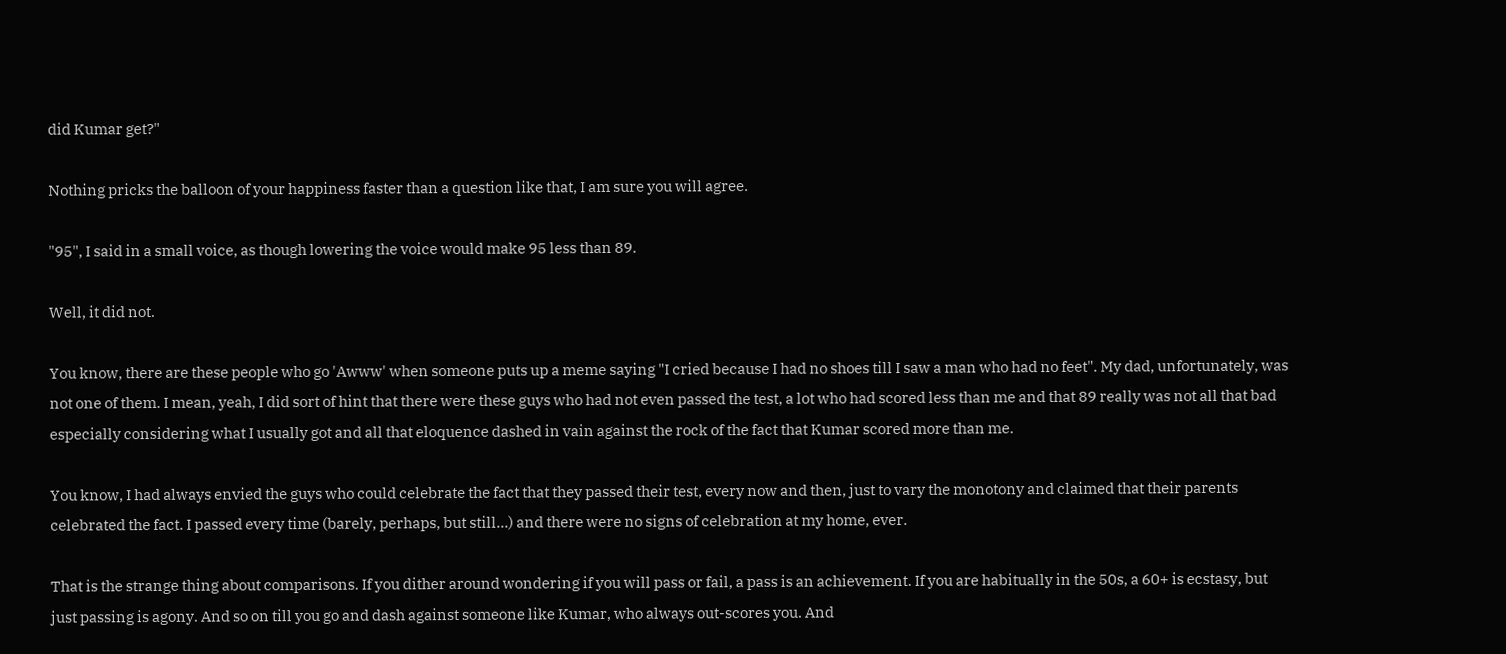did Kumar get?"

Nothing pricks the balloon of your happiness faster than a question like that, I am sure you will agree.

"95", I said in a small voice, as though lowering the voice would make 95 less than 89.

Well, it did not.

You know, there are these people who go 'Awww' when someone puts up a meme saying "I cried because I had no shoes till I saw a man who had no feet". My dad, unfortunately, was not one of them. I mean, yeah, I did sort of hint that there were these guys who had not even passed the test, a lot who had scored less than me and that 89 really was not all that bad especially considering what I usually got and all that eloquence dashed in vain against the rock of the fact that Kumar scored more than me.

You know, I had always envied the guys who could celebrate the fact that they passed their test, every now and then, just to vary the monotony and claimed that their parents celebrated the fact. I passed every time (barely, perhaps, but still...) and there were no signs of celebration at my home, ever.

That is the strange thing about comparisons. If you dither around wondering if you will pass or fail, a pass is an achievement. If you are habitually in the 50s, a 60+ is ecstasy, but just passing is agony. And so on till you go and dash against someone like Kumar, who always out-scores you. And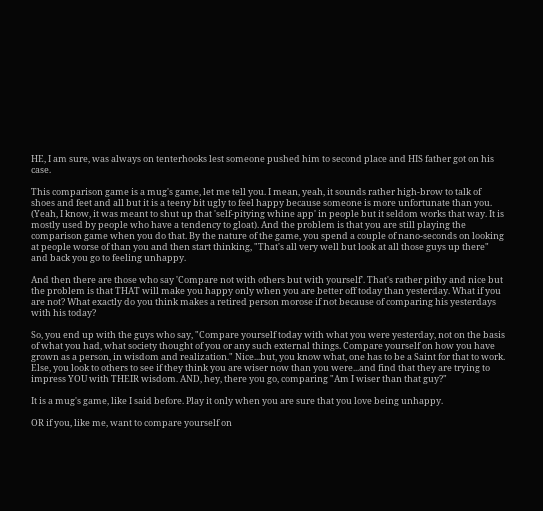HE, I am sure, was always on tenterhooks lest someone pushed him to second place and HIS father got on his case.

This comparison game is a mug's game, let me tell you. I mean, yeah, it sounds rather high-brow to talk of shoes and feet and all but it is a teeny bit ugly to feel happy because someone is more unfortunate than you. (Yeah, I know, it was meant to shut up that 'self-pitying whine app' in people but it seldom works that way. It is mostly used by people who have a tendency to gloat). And the problem is that you are still playing the comparison game when you do that. By the nature of the game, you spend a couple of nano-seconds on looking at people worse of than you and then start thinking, "That's all very well but look at all those guys up there" and back you go to feeling unhappy.

And then there are those who say 'Compare not with others but with yourself'. That's rather pithy and nice but the problem is that THAT will make you happy only when you are better off today than yesterday. What if you are not? What exactly do you think makes a retired person morose if not because of comparing his yesterdays with his today?

So, you end up with the guys who say, "Compare yourself today with what you were yesterday, not on the basis of what you had, what society thought of you or any such external things. Compare yourself on how you have grown as a person, in wisdom and realization." Nice...but, you know what, one has to be a Saint for that to work. Else, you look to others to see if they think you are wiser now than you were...and find that they are trying to impress YOU with THEIR wisdom. AND, hey, there you go, comparing "Am I wiser than that guy?"

It is a mug's game, like I said before. Play it only when you are sure that you love being unhappy.

OR if you, like me, want to compare yourself on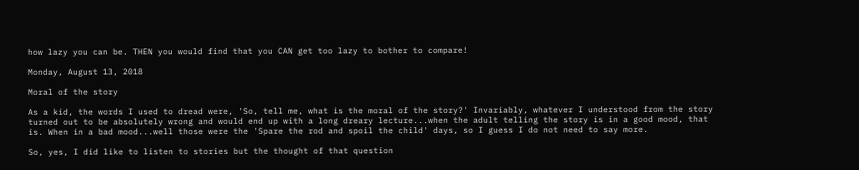how lazy you can be. THEN you would find that you CAN get too lazy to bother to compare!

Monday, August 13, 2018

Moral of the story

As a kid, the words I used to dread were, 'So, tell me, what is the moral of the story?' Invariably, whatever I understood from the story turned out to be absolutely wrong and would end up with a long dreary lecture...when the adult telling the story is in a good mood, that is. When in a bad mood...well those were the 'Spare the rod and spoil the child' days, so I guess I do not need to say more.

So, yes, I did like to listen to stories but the thought of that question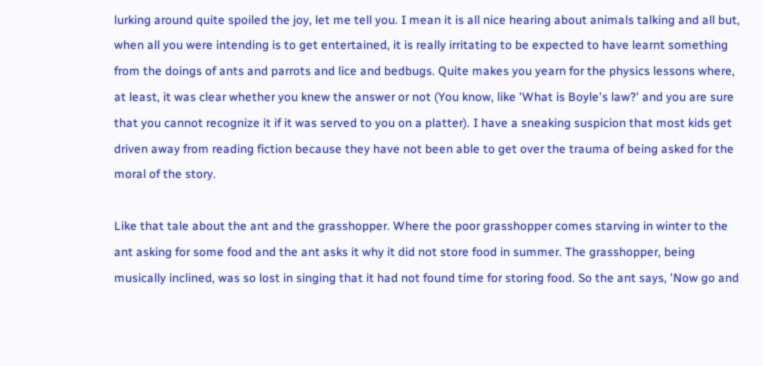lurking around quite spoiled the joy, let me tell you. I mean it is all nice hearing about animals talking and all but, when all you were intending is to get entertained, it is really irritating to be expected to have learnt something from the doings of ants and parrots and lice and bedbugs. Quite makes you yearn for the physics lessons where, at least, it was clear whether you knew the answer or not (You know, like 'What is Boyle's law?' and you are sure that you cannot recognize it if it was served to you on a platter). I have a sneaking suspicion that most kids get driven away from reading fiction because they have not been able to get over the trauma of being asked for the moral of the story.

Like that tale about the ant and the grasshopper. Where the poor grasshopper comes starving in winter to the ant asking for some food and the ant asks it why it did not store food in summer. The grasshopper, being musically inclined, was so lost in singing that it had not found time for storing food. So the ant says, 'Now go and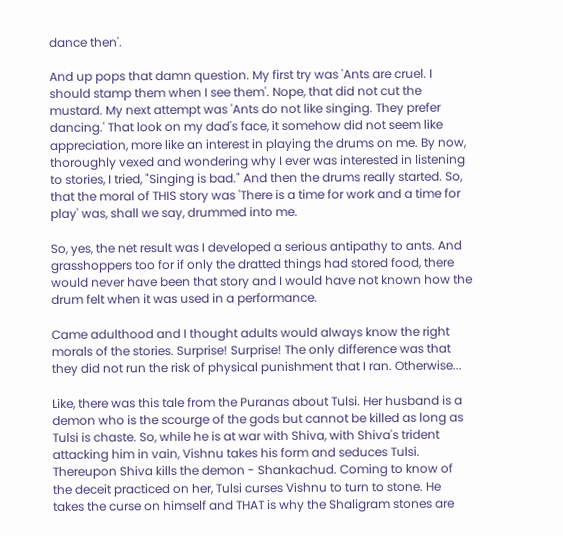dance then'.

And up pops that damn question. My first try was 'Ants are cruel. I should stamp them when I see them'. Nope, that did not cut the mustard. My next attempt was 'Ants do not like singing. They prefer dancing.' That look on my dad's face, it somehow did not seem like appreciation, more like an interest in playing the drums on me. By now, thoroughly vexed and wondering why I ever was interested in listening to stories, I tried, "Singing is bad." And then the drums really started. So, that the moral of THIS story was 'There is a time for work and a time for play' was, shall we say, drummed into me.

So, yes, the net result was I developed a serious antipathy to ants. And grasshoppers too for if only the dratted things had stored food, there would never have been that story and I would have not known how the drum felt when it was used in a performance.

Came adulthood and I thought adults would always know the right morals of the stories. Surprise! Surprise! The only difference was that they did not run the risk of physical punishment that I ran. Otherwise...

Like, there was this tale from the Puranas about Tulsi. Her husband is a demon who is the scourge of the gods but cannot be killed as long as Tulsi is chaste. So, while he is at war with Shiva, with Shiva's trident attacking him in vain, Vishnu takes his form and seduces Tulsi. Thereupon Shiva kills the demon - Shankachud. Coming to know of the deceit practiced on her, Tulsi curses Vishnu to turn to stone. He takes the curse on himself and THAT is why the Shaligram stones are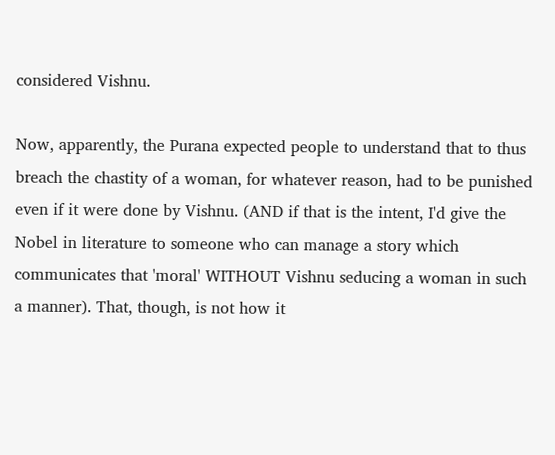considered Vishnu.

Now, apparently, the Purana expected people to understand that to thus breach the chastity of a woman, for whatever reason, had to be punished even if it were done by Vishnu. (AND if that is the intent, I'd give the Nobel in literature to someone who can manage a story which communicates that 'moral' WITHOUT Vishnu seducing a woman in such a manner). That, though, is not how it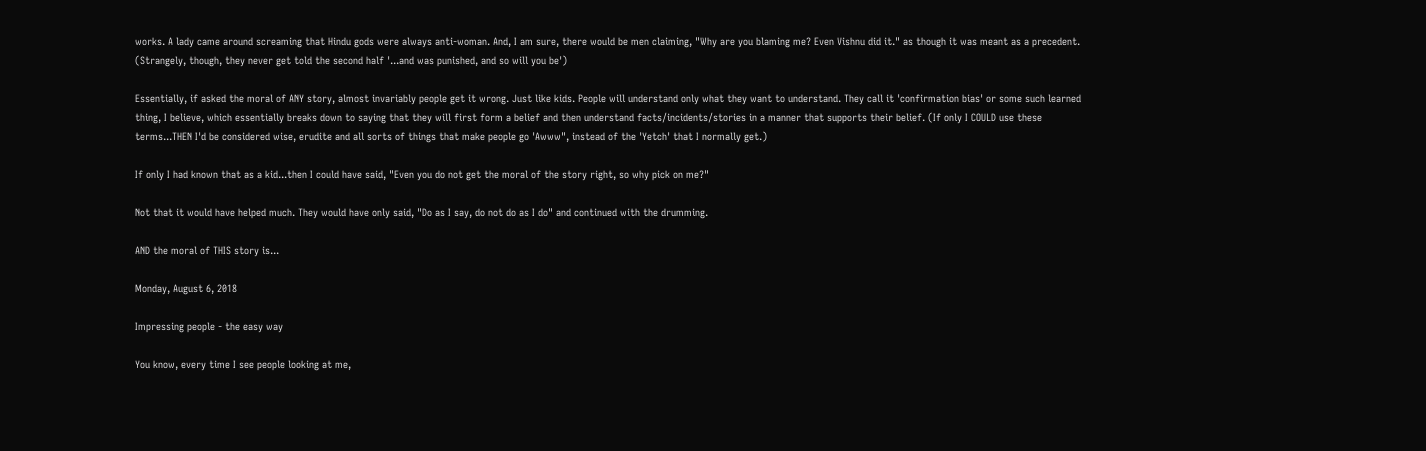works. A lady came around screaming that Hindu gods were always anti-woman. And, I am sure, there would be men claiming, "Why are you blaming me? Even Vishnu did it." as though it was meant as a precedent. (Strangely, though, they never get told the second half '...and was punished, and so will you be')

Essentially, if asked the moral of ANY story, almost invariably people get it wrong. Just like kids. People will understand only what they want to understand. They call it 'confirmation bias' or some such learned thing, I believe, which essentially breaks down to saying that they will first form a belief and then understand facts/incidents/stories in a manner that supports their belief. (If only I COULD use these terms...THEN I'd be considered wise, erudite and all sorts of things that make people go 'Awww", instead of the 'Yetch' that I normally get.)

If only I had known that as a kid...then I could have said, "Even you do not get the moral of the story right, so why pick on me?"

Not that it would have helped much. They would have only said, "Do as I say, do not do as I do" and continued with the drumming.

AND the moral of THIS story is...

Monday, August 6, 2018

Impressing people - the easy way

You know, every time I see people looking at me,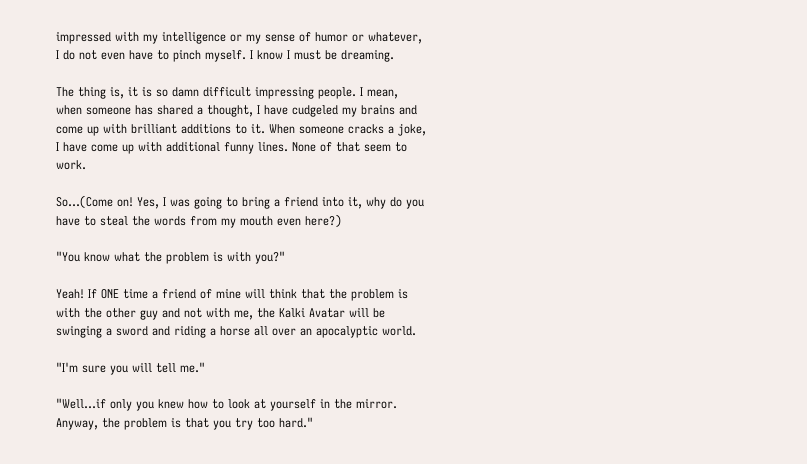impressed with my intelligence or my sense of humor or whatever, I do not even have to pinch myself. I know I must be dreaming.

The thing is, it is so damn difficult impressing people. I mean, when someone has shared a thought, I have cudgeled my brains and come up with brilliant additions to it. When someone cracks a joke, I have come up with additional funny lines. None of that seem to work.

So...(Come on! Yes, I was going to bring a friend into it, why do you have to steal the words from my mouth even here?)

"You know what the problem is with you?"

Yeah! If ONE time a friend of mine will think that the problem is with the other guy and not with me, the Kalki Avatar will be swinging a sword and riding a horse all over an apocalyptic world.

"I'm sure you will tell me."

"Well...if only you knew how to look at yourself in the mirror. Anyway, the problem is that you try too hard."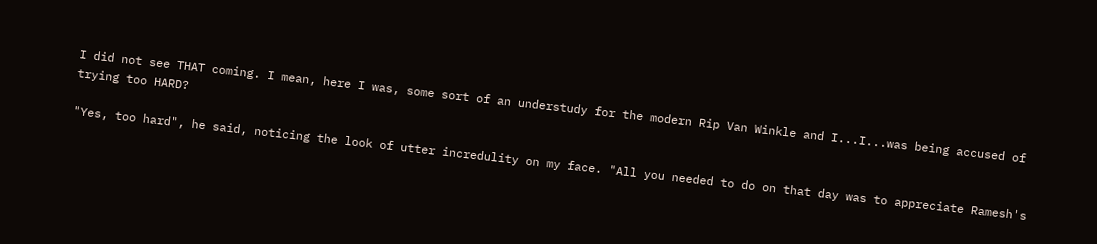I did not see THAT coming. I mean, here I was, some sort of an understudy for the modern Rip Van Winkle and I...I...was being accused of trying too HARD?

"Yes, too hard", he said, noticing the look of utter incredulity on my face. "All you needed to do on that day was to appreciate Ramesh's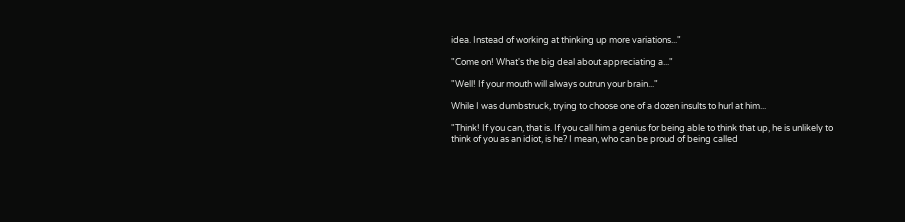idea. Instead of working at thinking up more variations..."

"Come on! What's the big deal about appreciating a..."

"Well! If your mouth will always outrun your brain..."

While I was dumbstruck, trying to choose one of a dozen insults to hurl at him...

"Think! If you can, that is. If you call him a genius for being able to think that up, he is unlikely to think of you as an idiot, is he? I mean, who can be proud of being called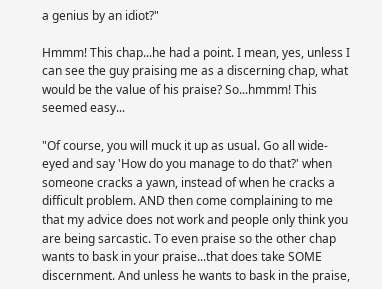a genius by an idiot?"

Hmmm! This chap...he had a point. I mean, yes, unless I can see the guy praising me as a discerning chap, what would be the value of his praise? So...hmmm! This seemed easy...

"Of course, you will muck it up as usual. Go all wide-eyed and say 'How do you manage to do that?' when someone cracks a yawn, instead of when he cracks a difficult problem. AND then come complaining to me that my advice does not work and people only think you are being sarcastic. To even praise so the other chap wants to bask in your praise...that does take SOME discernment. And unless he wants to bask in the praise,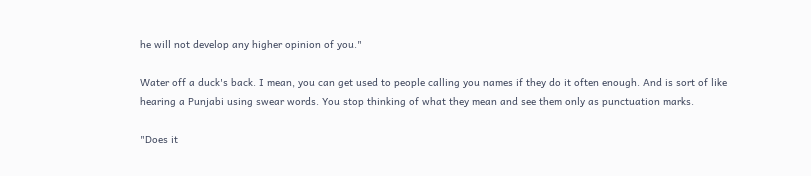he will not develop any higher opinion of you."

Water off a duck's back. I mean, you can get used to people calling you names if they do it often enough. And is sort of like hearing a Punjabi using swear words. You stop thinking of what they mean and see them only as punctuation marks.

"Does it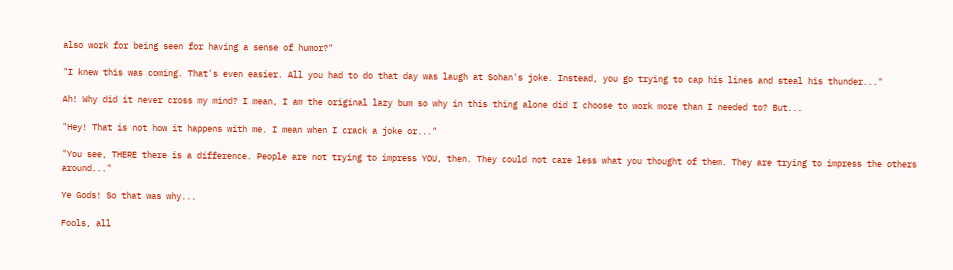also work for being seen for having a sense of humor?"

"I knew this was coming. That's even easier. All you had to do that day was laugh at Sohan's joke. Instead, you go trying to cap his lines and steal his thunder..."

Ah! Why did it never cross my mind? I mean, I am the original lazy bum so why in this thing alone did I choose to work more than I needed to? But...

"Hey! That is not how it happens with me. I mean when I crack a joke or..."

"You see, THERE there is a difference. People are not trying to impress YOU, then. They could not care less what you thought of them. They are trying to impress the others around..."

Ye Gods! So that was why...

Fools, all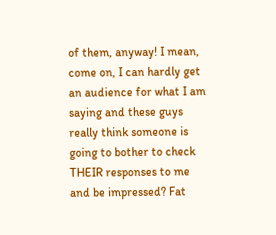of them, anyway! I mean, come on, I can hardly get an audience for what I am saying and these guys really think someone is going to bother to check THEIR responses to me and be impressed? Fat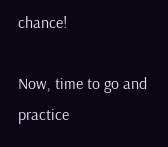chance!

Now, time to go and practice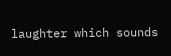laughter which sounds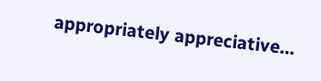appropriately appreciative...